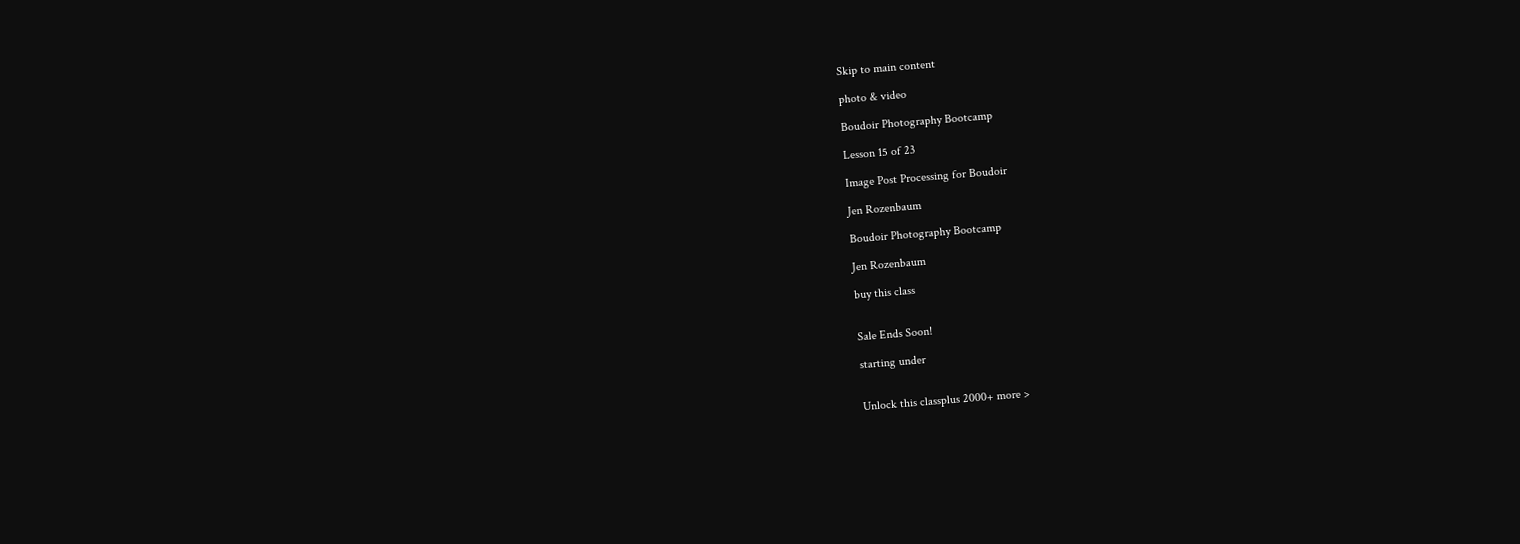Skip to main content

photo & video

Boudoir Photography Bootcamp

Lesson 15 of 23

Image Post Processing for Boudoir

Jen Rozenbaum

Boudoir Photography Bootcamp

Jen Rozenbaum

buy this class


Sale Ends Soon!

starting under


Unlock this classplus 2000+ more >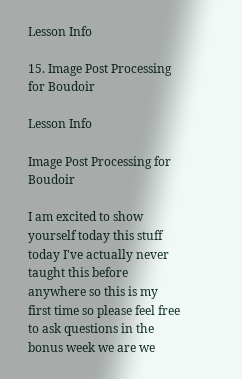Lesson Info

15. Image Post Processing for Boudoir

Lesson Info

Image Post Processing for Boudoir

I am excited to show yourself today this stuff today I've actually never taught this before anywhere so this is my first time so please feel free to ask questions in the bonus week we are we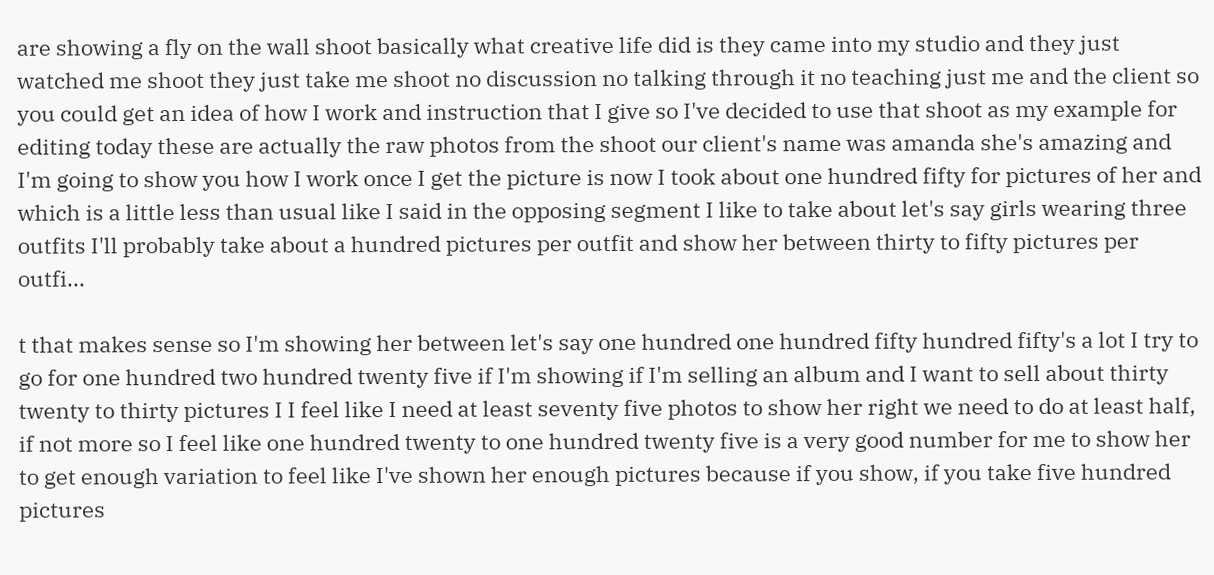are showing a fly on the wall shoot basically what creative life did is they came into my studio and they just watched me shoot they just take me shoot no discussion no talking through it no teaching just me and the client so you could get an idea of how I work and instruction that I give so I've decided to use that shoot as my example for editing today these are actually the raw photos from the shoot our client's name was amanda she's amazing and I'm going to show you how I work once I get the picture is now I took about one hundred fifty for pictures of her and which is a little less than usual like I said in the opposing segment I like to take about let's say girls wearing three outfits I'll probably take about a hundred pictures per outfit and show her between thirty to fifty pictures per outfi...

t that makes sense so I'm showing her between let's say one hundred one hundred fifty hundred fifty's a lot I try to go for one hundred two hundred twenty five if I'm showing if I'm selling an album and I want to sell about thirty twenty to thirty pictures I I feel like I need at least seventy five photos to show her right we need to do at least half, if not more so I feel like one hundred twenty to one hundred twenty five is a very good number for me to show her to get enough variation to feel like I've shown her enough pictures because if you show, if you take five hundred pictures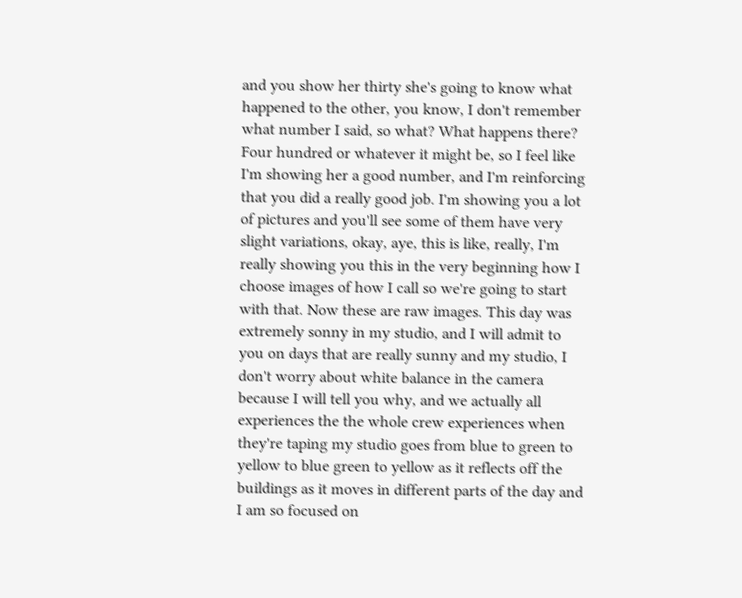and you show her thirty she's going to know what happened to the other, you know, I don't remember what number I said, so what? What happens there? Four hundred or whatever it might be, so I feel like I'm showing her a good number, and I'm reinforcing that you did a really good job. I'm showing you a lot of pictures and you'll see some of them have very slight variations, okay, aye, this is like, really, I'm really showing you this in the very beginning how I choose images of how I call so we're going to start with that. Now these are raw images. This day was extremely sonny in my studio, and I will admit to you on days that are really sunny and my studio, I don't worry about white balance in the camera because I will tell you why, and we actually all experiences the the whole crew experiences when they're taping my studio goes from blue to green to yellow to blue green to yellow as it reflects off the buildings as it moves in different parts of the day and I am so focused on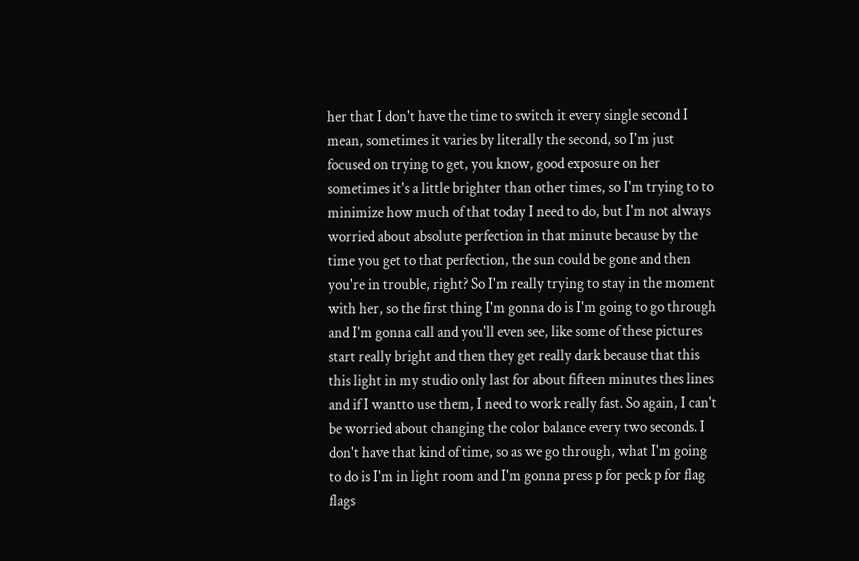her that I don't have the time to switch it every single second I mean, sometimes it varies by literally the second, so I'm just focused on trying to get, you know, good exposure on her sometimes it's a little brighter than other times, so I'm trying to to minimize how much of that today I need to do, but I'm not always worried about absolute perfection in that minute because by the time you get to that perfection, the sun could be gone and then you're in trouble, right? So I'm really trying to stay in the moment with her, so the first thing I'm gonna do is I'm going to go through and I'm gonna call and you'll even see, like some of these pictures start really bright and then they get really dark because that this this light in my studio only last for about fifteen minutes thes lines and if I wantto use them, I need to work really fast. So again, I can't be worried about changing the color balance every two seconds. I don't have that kind of time, so as we go through, what I'm going to do is I'm in light room and I'm gonna press p for peck p for flag flags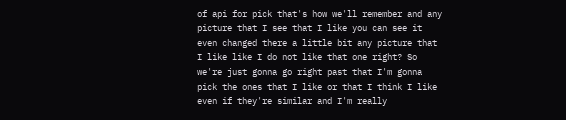of api for pick that's how we'll remember and any picture that I see that I like you can see it even changed there a little bit any picture that I like like I do not like that one right? So we're just gonna go right past that I'm gonna pick the ones that I like or that I think I like even if they're similar and I'm really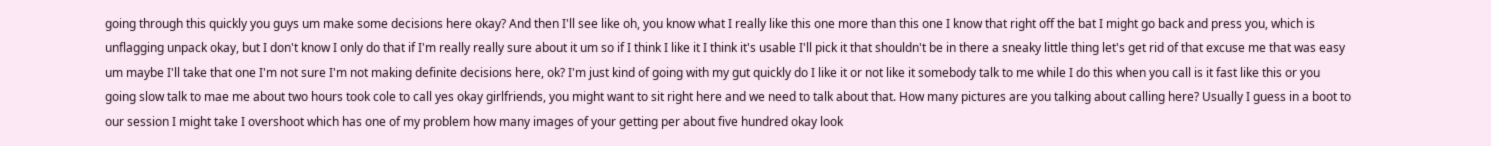going through this quickly you guys um make some decisions here okay? And then I'll see like oh, you know what I really like this one more than this one I know that right off the bat I might go back and press you, which is unflagging unpack okay, but I don't know I only do that if I'm really really sure about it um so if I think I like it I think it's usable I'll pick it that shouldn't be in there a sneaky little thing let's get rid of that excuse me that was easy um maybe I'll take that one I'm not sure I'm not making definite decisions here, ok? I'm just kind of going with my gut quickly do I like it or not like it somebody talk to me while I do this when you call is it fast like this or you going slow talk to mae me about two hours took cole to call yes okay girlfriends, you might want to sit right here and we need to talk about that. How many pictures are you talking about calling here? Usually I guess in a boot to our session I might take I overshoot which has one of my problem how many images of your getting per about five hundred okay look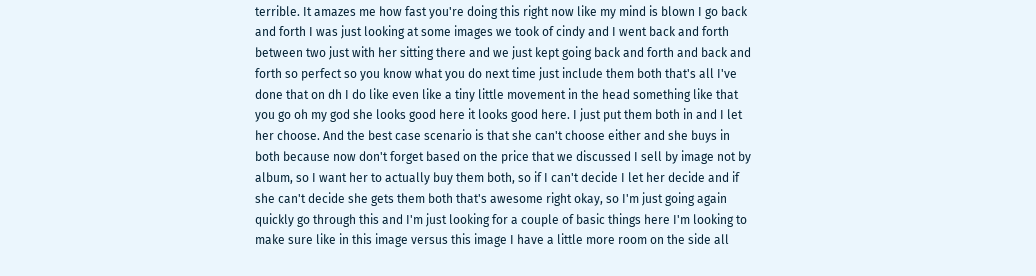terrible. It amazes me how fast you're doing this right now like my mind is blown I go back and forth I was just looking at some images we took of cindy and I went back and forth between two just with her sitting there and we just kept going back and forth and back and forth so perfect so you know what you do next time just include them both that's all I've done that on dh I do like even like a tiny little movement in the head something like that you go oh my god she looks good here it looks good here. I just put them both in and I let her choose. And the best case scenario is that she can't choose either and she buys in both because now don't forget based on the price that we discussed I sell by image not by album, so I want her to actually buy them both, so if I can't decide I let her decide and if she can't decide she gets them both that's awesome right okay, so I'm just going again quickly go through this and I'm just looking for a couple of basic things here I'm looking to make sure like in this image versus this image I have a little more room on the side all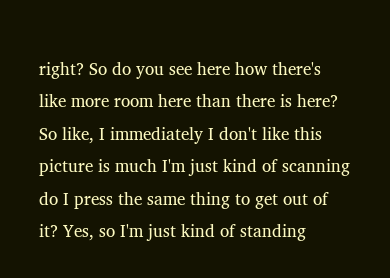right? So do you see here how there's like more room here than there is here? So like, I immediately I don't like this picture is much I'm just kind of scanning do I press the same thing to get out of it? Yes, so I'm just kind of standing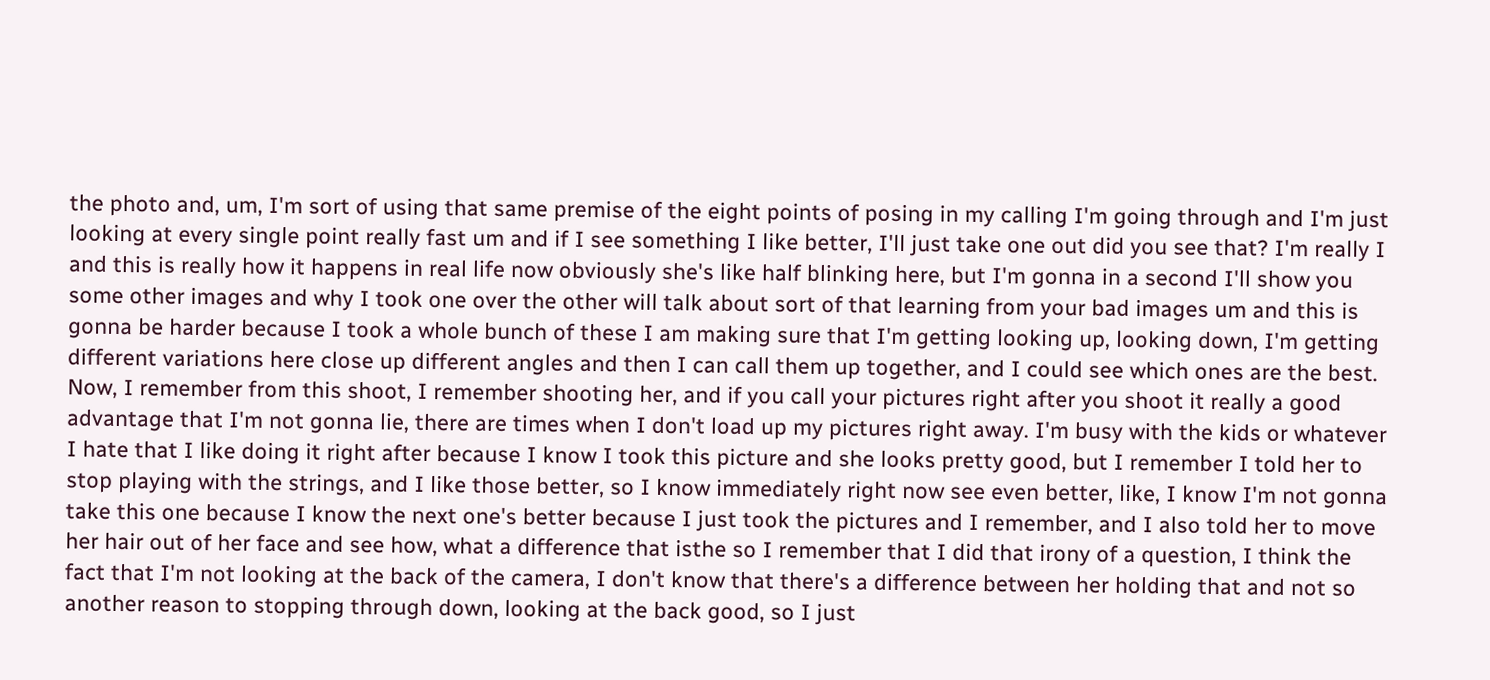the photo and, um, I'm sort of using that same premise of the eight points of posing in my calling I'm going through and I'm just looking at every single point really fast um and if I see something I like better, I'll just take one out did you see that? I'm really I and this is really how it happens in real life now obviously she's like half blinking here, but I'm gonna in a second I'll show you some other images and why I took one over the other will talk about sort of that learning from your bad images um and this is gonna be harder because I took a whole bunch of these I am making sure that I'm getting looking up, looking down, I'm getting different variations here close up different angles and then I can call them up together, and I could see which ones are the best. Now, I remember from this shoot, I remember shooting her, and if you call your pictures right after you shoot it really a good advantage that I'm not gonna lie, there are times when I don't load up my pictures right away. I'm busy with the kids or whatever I hate that I like doing it right after because I know I took this picture and she looks pretty good, but I remember I told her to stop playing with the strings, and I like those better, so I know immediately right now see even better, like, I know I'm not gonna take this one because I know the next one's better because I just took the pictures and I remember, and I also told her to move her hair out of her face and see how, what a difference that isthe so I remember that I did that irony of a question, I think the fact that I'm not looking at the back of the camera, I don't know that there's a difference between her holding that and not so another reason to stopping through down, looking at the back good, so I just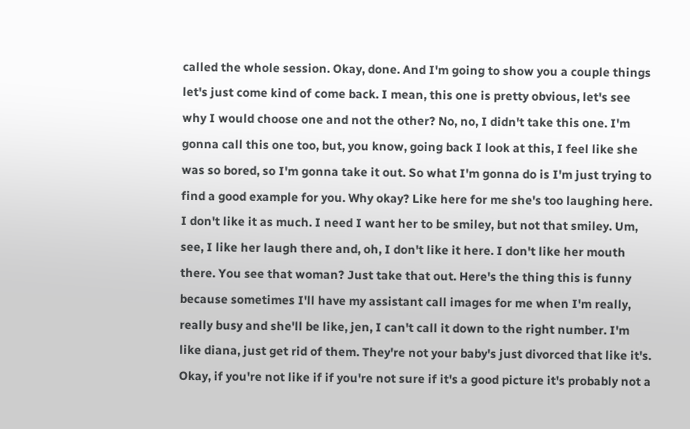called the whole session. Okay, done. And I'm going to show you a couple things let's just come kind of come back. I mean, this one is pretty obvious, let's see why I would choose one and not the other? No, no, I didn't take this one. I'm gonna call this one too, but, you know, going back I look at this, I feel like she was so bored, so I'm gonna take it out. So what I'm gonna do is I'm just trying to find a good example for you. Why okay? Like here for me she's too laughing here. I don't like it as much. I need I want her to be smiley, but not that smiley. Um, see, I like her laugh there and, oh, I don't like it here. I don't like her mouth there. You see that woman? Just take that out. Here's the thing this is funny because sometimes I'll have my assistant call images for me when I'm really, really busy and she'll be like, jen, I can't call it down to the right number. I'm like diana, just get rid of them. They're not your baby's just divorced that like it's. Okay, if you're not like if if you're not sure if it's a good picture it's probably not a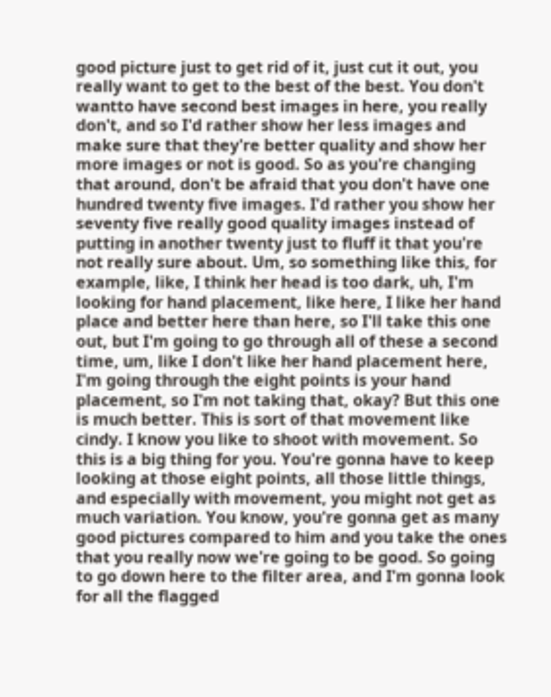good picture just to get rid of it, just cut it out, you really want to get to the best of the best. You don't wantto have second best images in here, you really don't, and so I'd rather show her less images and make sure that they're better quality and show her more images or not is good. So as you're changing that around, don't be afraid that you don't have one hundred twenty five images. I'd rather you show her seventy five really good quality images instead of putting in another twenty just to fluff it that you're not really sure about. Um, so something like this, for example, like, I think her head is too dark, uh, I'm looking for hand placement, like here, I like her hand place and better here than here, so I'll take this one out, but I'm going to go through all of these a second time, um, like I don't like her hand placement here, I'm going through the eight points is your hand placement, so I'm not taking that, okay? But this one is much better. This is sort of that movement like cindy. I know you like to shoot with movement. So this is a big thing for you. You're gonna have to keep looking at those eight points, all those little things, and especially with movement, you might not get as much variation. You know, you're gonna get as many good pictures compared to him and you take the ones that you really now we're going to be good. So going to go down here to the filter area, and I'm gonna look for all the flagged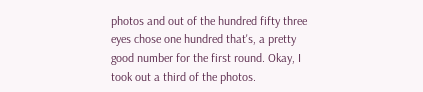photos and out of the hundred fifty three eyes chose one hundred that's, a pretty good number for the first round. Okay, I took out a third of the photos.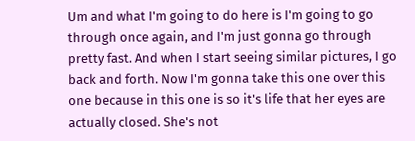Um and what I'm going to do here is I'm going to go through once again, and I'm just gonna go through pretty fast. And when I start seeing similar pictures, I go back and forth. Now I'm gonna take this one over this one because in this one is so it's life that her eyes are actually closed. She's not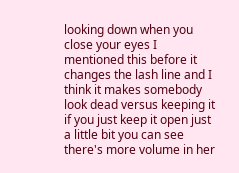looking down when you close your eyes I mentioned this before it changes the lash line and I think it makes somebody look dead versus keeping it if you just keep it open just a little bit you can see there's more volume in her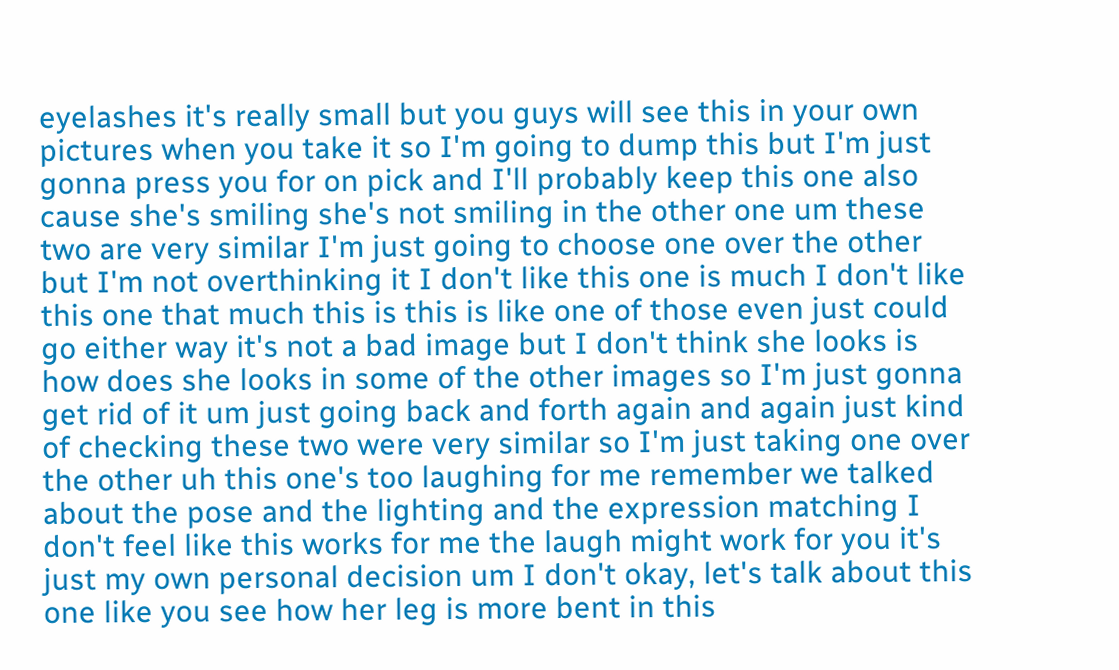eyelashes it's really small but you guys will see this in your own pictures when you take it so I'm going to dump this but I'm just gonna press you for on pick and I'll probably keep this one also cause she's smiling she's not smiling in the other one um these two are very similar I'm just going to choose one over the other but I'm not overthinking it I don't like this one is much I don't like this one that much this is this is like one of those even just could go either way it's not a bad image but I don't think she looks is how does she looks in some of the other images so I'm just gonna get rid of it um just going back and forth again and again just kind of checking these two were very similar so I'm just taking one over the other uh this one's too laughing for me remember we talked about the pose and the lighting and the expression matching I don't feel like this works for me the laugh might work for you it's just my own personal decision um I don't okay, let's talk about this one like you see how her leg is more bent in this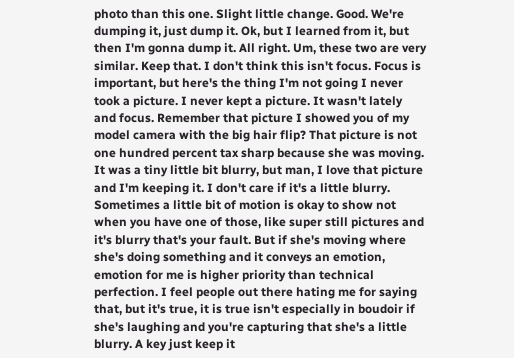photo than this one. Slight little change. Good. We're dumping it, just dump it. Ok, but I learned from it, but then I'm gonna dump it. All right. Um, these two are very similar. Keep that. I don't think this isn't focus. Focus is important, but here's the thing I'm not going I never took a picture. I never kept a picture. It wasn't lately and focus. Remember that picture I showed you of my model camera with the big hair flip? That picture is not one hundred percent tax sharp because she was moving. It was a tiny little bit blurry, but man, I love that picture and I'm keeping it. I don't care if it's a little blurry. Sometimes a little bit of motion is okay to show not when you have one of those, like super still pictures and it's blurry that's your fault. But if she's moving where she's doing something and it conveys an emotion, emotion for me is higher priority than technical perfection. I feel people out there hating me for saying that, but it's true, it is true isn't especially in boudoir if she's laughing and you're capturing that she's a little blurry. A key just keep it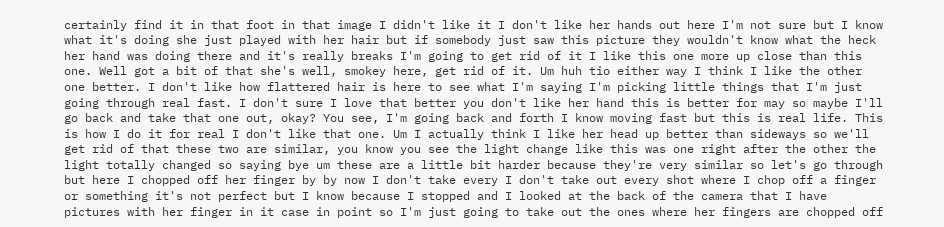certainly find it in that foot in that image I didn't like it I don't like her hands out here I'm not sure but I know what it's doing she just played with her hair but if somebody just saw this picture they wouldn't know what the heck her hand was doing there and it's really breaks I'm going to get rid of it I like this one more up close than this one. Well got a bit of that she's well, smokey here, get rid of it. Um huh tio either way I think I like the other one better. I don't like how flattered hair is here to see what I'm saying I'm picking little things that I'm just going through real fast. I don't sure I love that better you don't like her hand this is better for may so maybe I'll go back and take that one out, okay? You see, I'm going back and forth I know moving fast but this is real life. This is how I do it for real I don't like that one. Um I actually think I like her head up better than sideways so we'll get rid of that these two are similar, you know you see the light change like this was one right after the other the light totally changed so saying bye um these are a little bit harder because they're very similar so let's go through but here I chopped off her finger by by now I don't take every I don't take out every shot where I chop off a finger or something it's not perfect but I know because I stopped and I looked at the back of the camera that I have pictures with her finger in it case in point so I'm just going to take out the ones where her fingers are chopped off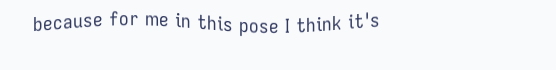because for me in this pose I think it's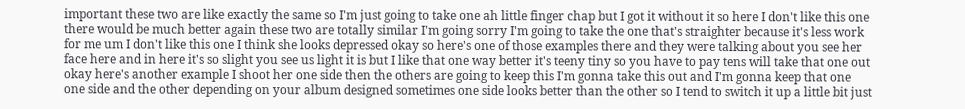important these two are like exactly the same so I'm just going to take one ah little finger chap but I got it without it so here I don't like this one there would be much better again these two are totally similar I'm going sorry I'm going to take the one that's straighter because it's less work for me um I don't like this one I think she looks depressed okay so here's one of those examples there and they were talking about you see her face here and in here it's so slight you see us light it is but I like that one way better it's teeny tiny so you have to pay tens will take that one out okay here's another example I shoot her one side then the others are going to keep this I'm gonna take this out and I'm gonna keep that one one side and the other depending on your album designed sometimes one side looks better than the other so I tend to switch it up a little bit just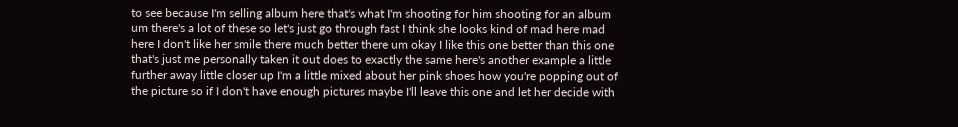to see because I'm selling album here that's what I'm shooting for him shooting for an album um there's a lot of these so let's just go through fast I think she looks kind of mad here mad here I don't like her smile there much better there um okay I like this one better than this one that's just me personally taken it out does to exactly the same here's another example a little further away little closer up I'm a little mixed about her pink shoes how you're popping out of the picture so if I don't have enough pictures maybe I'll leave this one and let her decide with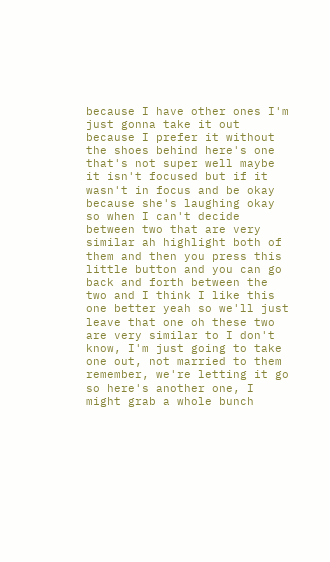because I have other ones I'm just gonna take it out because I prefer it without the shoes behind here's one that's not super well maybe it isn't focused but if it wasn't in focus and be okay because she's laughing okay so when I can't decide between two that are very similar ah highlight both of them and then you press this little button and you can go back and forth between the two and I think I like this one better yeah so we'll just leave that one oh these two are very similar to I don't know, I'm just going to take one out, not married to them remember, we're letting it go so here's another one, I might grab a whole bunch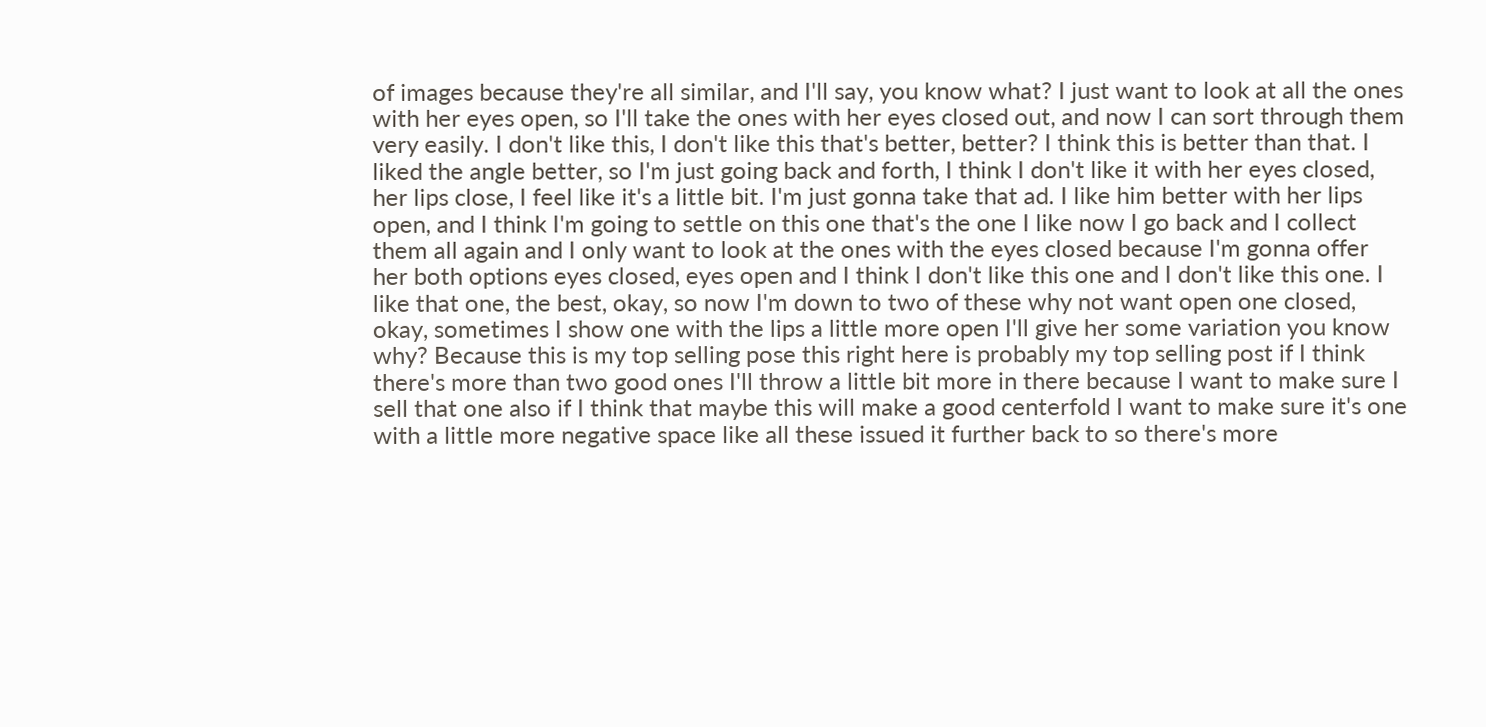of images because they're all similar, and I'll say, you know what? I just want to look at all the ones with her eyes open, so I'll take the ones with her eyes closed out, and now I can sort through them very easily. I don't like this, I don't like this that's better, better? I think this is better than that. I liked the angle better, so I'm just going back and forth, I think I don't like it with her eyes closed, her lips close, I feel like it's a little bit. I'm just gonna take that ad. I like him better with her lips open, and I think I'm going to settle on this one that's the one I like now I go back and I collect them all again and I only want to look at the ones with the eyes closed because I'm gonna offer her both options eyes closed, eyes open and I think I don't like this one and I don't like this one. I like that one, the best, okay, so now I'm down to two of these why not want open one closed, okay, sometimes I show one with the lips a little more open I'll give her some variation you know why? Because this is my top selling pose this right here is probably my top selling post if I think there's more than two good ones I'll throw a little bit more in there because I want to make sure I sell that one also if I think that maybe this will make a good centerfold I want to make sure it's one with a little more negative space like all these issued it further back to so there's more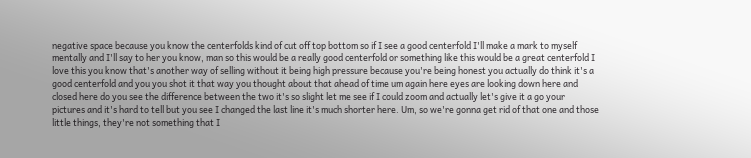negative space because you know the centerfolds kind of cut off top bottom so if I see a good centerfold I'll make a mark to myself mentally and I'll say to her you know, man so this would be a really good centerfold or something like this would be a great centerfold I love this you know that's another way of selling without it being high pressure because you're being honest you actually do think it's a good centerfold and you you shot it that way you thought about that ahead of time um again here eyes are looking down here and closed here do you see the difference between the two it's so slight let me see if I could zoom and actually let's give it a go your pictures and it's hard to tell but you see I changed the last line it's much shorter here. Um, so we're gonna get rid of that one and those little things, they're not something that I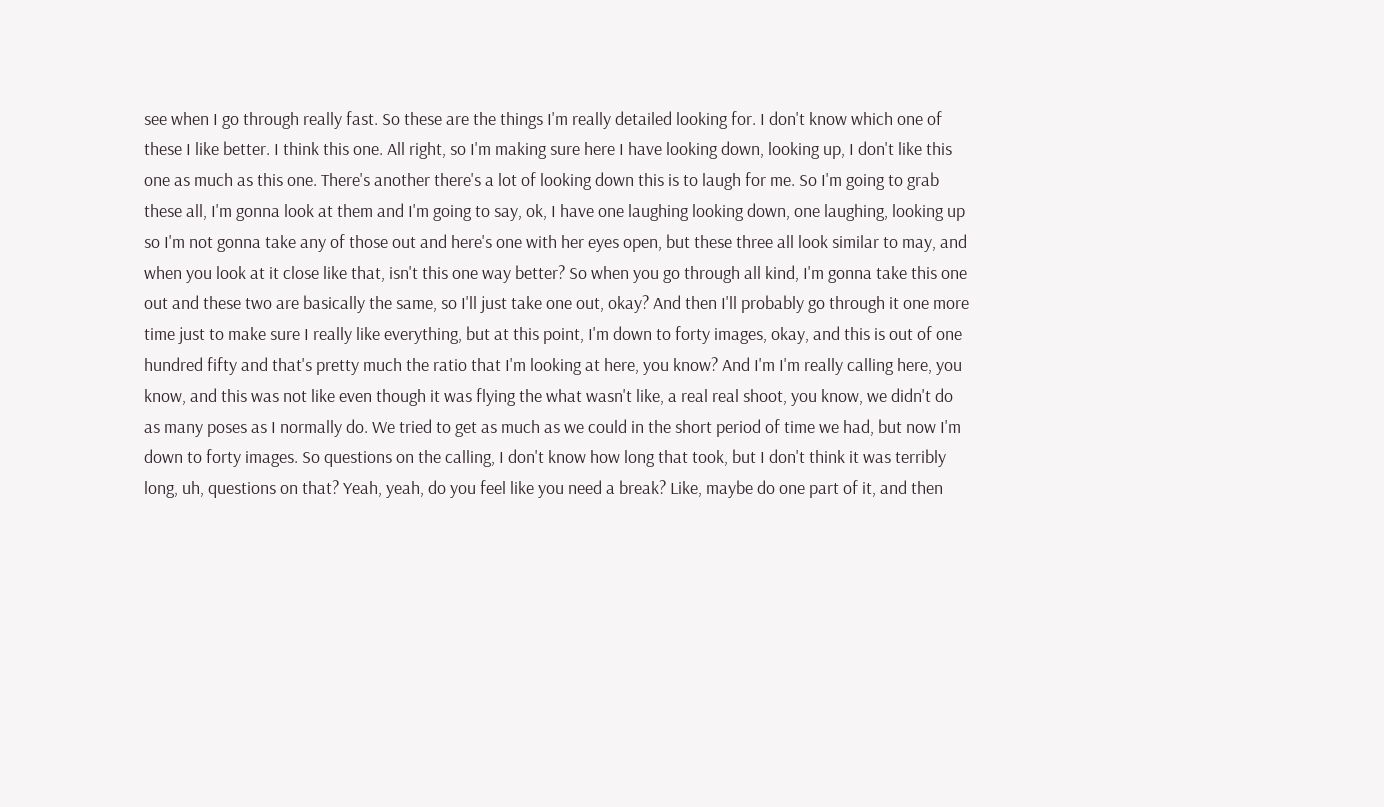see when I go through really fast. So these are the things I'm really detailed looking for. I don't know which one of these I like better. I think this one. All right, so I'm making sure here I have looking down, looking up, I don't like this one as much as this one. There's another there's a lot of looking down this is to laugh for me. So I'm going to grab these all, I'm gonna look at them and I'm going to say, ok, I have one laughing looking down, one laughing, looking up so I'm not gonna take any of those out and here's one with her eyes open, but these three all look similar to may, and when you look at it close like that, isn't this one way better? So when you go through all kind, I'm gonna take this one out and these two are basically the same, so I'll just take one out, okay? And then I'll probably go through it one more time just to make sure I really like everything, but at this point, I'm down to forty images, okay, and this is out of one hundred fifty and that's pretty much the ratio that I'm looking at here, you know? And I'm I'm really calling here, you know, and this was not like even though it was flying the what wasn't like, a real real shoot, you know, we didn't do as many poses as I normally do. We tried to get as much as we could in the short period of time we had, but now I'm down to forty images. So questions on the calling, I don't know how long that took, but I don't think it was terribly long, uh, questions on that? Yeah, yeah, do you feel like you need a break? Like, maybe do one part of it, and then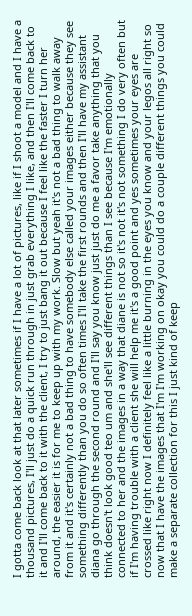I gotta come back look at that later sometimes if I have a lot of pictures, like if I shoot a model and I have a thousand pictures, I'll just do a quick run through in just grab everything I like, and then I'll come back to it and I'll come back to it with the client, I try to just bang it out because I feel like the faster I turn her around, the easier it is for me to keep up with my work. Slow but yeah it's not a bad thing to walk away from it and it's certainly not a bad thing to have somebody else called your images either because they see something differently than you do so often times I'll take the first rounds and then I'll have my assistant diana go through the second round and I'll say you know just just do me a favor take anything that you think doesn't look good teo um and she'll see different things than I see because I'm emotionally connected to her and the images in a way that diane is not so it's not it's not something I do very often but if I'm having trouble with a client she will help me it's a good point and yes sometimes your eyes are crossed like right now I definitely feel like a little burning in the eyes you know and your legos all right so now that I have the images that I'm I'm working on okay you could do a couple different things you could make a separate collection for this I just kind of keep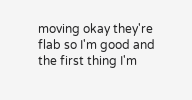moving okay they're flab so I'm good and the first thing I'm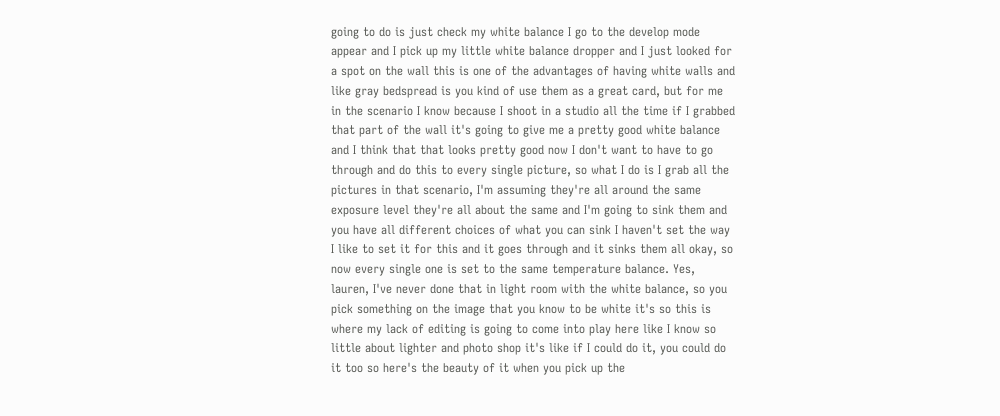going to do is just check my white balance I go to the develop mode appear and I pick up my little white balance dropper and I just looked for a spot on the wall this is one of the advantages of having white walls and like gray bedspread is you kind of use them as a great card, but for me in the scenario I know because I shoot in a studio all the time if I grabbed that part of the wall it's going to give me a pretty good white balance and I think that that looks pretty good now I don't want to have to go through and do this to every single picture, so what I do is I grab all the pictures in that scenario, I'm assuming they're all around the same exposure level they're all about the same and I'm going to sink them and you have all different choices of what you can sink I haven't set the way I like to set it for this and it goes through and it sinks them all okay, so now every single one is set to the same temperature balance. Yes, lauren, I've never done that in light room with the white balance, so you pick something on the image that you know to be white it's so this is where my lack of editing is going to come into play here like I know so little about lighter and photo shop it's like if I could do it, you could do it too so here's the beauty of it when you pick up the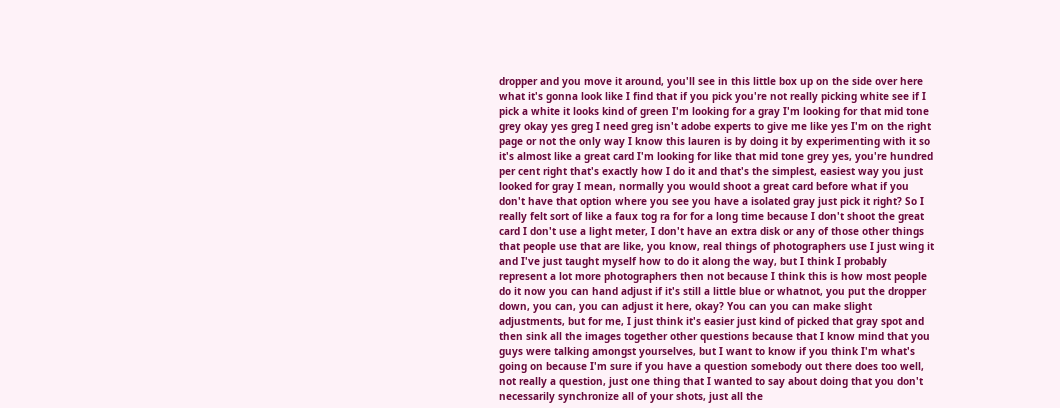dropper and you move it around, you'll see in this little box up on the side over here what it's gonna look like I find that if you pick you're not really picking white see if I pick a white it looks kind of green I'm looking for a gray I'm looking for that mid tone grey okay yes greg I need greg isn't adobe experts to give me like yes I'm on the right page or not the only way I know this lauren is by doing it by experimenting with it so it's almost like a great card I'm looking for like that mid tone grey yes, you're hundred per cent right that's exactly how I do it and that's the simplest, easiest way you just looked for gray I mean, normally you would shoot a great card before what if you don't have that option where you see you have a isolated gray just pick it right? So I really felt sort of like a faux tog ra for for a long time because I don't shoot the great card I don't use a light meter, I don't have an extra disk or any of those other things that people use that are like, you know, real things of photographers use I just wing it and I've just taught myself how to do it along the way, but I think I probably represent a lot more photographers then not because I think this is how most people do it now you can hand adjust if it's still a little blue or whatnot, you put the dropper down, you can, you can adjust it here, okay? You can you can make slight adjustments, but for me, I just think it's easier just kind of picked that gray spot and then sink all the images together other questions because that I know mind that you guys were talking amongst yourselves, but I want to know if you think I'm what's going on because I'm sure if you have a question somebody out there does too well, not really a question, just one thing that I wanted to say about doing that you don't necessarily synchronize all of your shots, just all the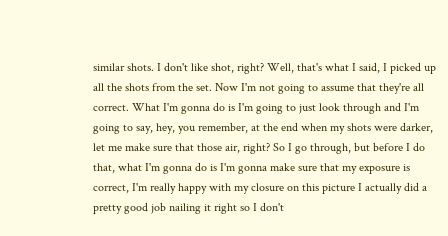similar shots. I don't like shot, right? Well, that's what I said, I picked up all the shots from the set. Now I'm not going to assume that they're all correct. What I'm gonna do is I'm going to just look through and I'm going to say, hey, you remember, at the end when my shots were darker, let me make sure that those air, right? So I go through, but before I do that, what I'm gonna do is I'm gonna make sure that my exposure is correct, I'm really happy with my closure on this picture I actually did a pretty good job nailing it right so I don't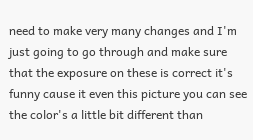need to make very many changes and I'm just going to go through and make sure that the exposure on these is correct it's funny cause it even this picture you can see the color's a little bit different than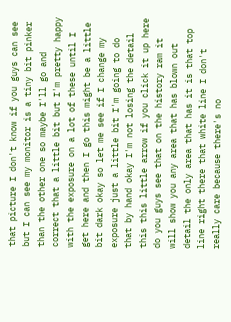that picture I don't know if you guys can see but I can see my monitor is a tiny bit pinker than the other one so maybe I'll go and correct that a little bit but I'm pretty happy with the exposure on a lot of these until I get here and then I go this might be a little bit dark okay so let me see if I change my exposure just a little bit I'm going to do that by hand okay I'm not losing the detail this this little arrow if you click it up here do you guys see that on the history ram it will show you any area that has blown out detail the only area that has it is that top line right there that white line I don't really care because there's no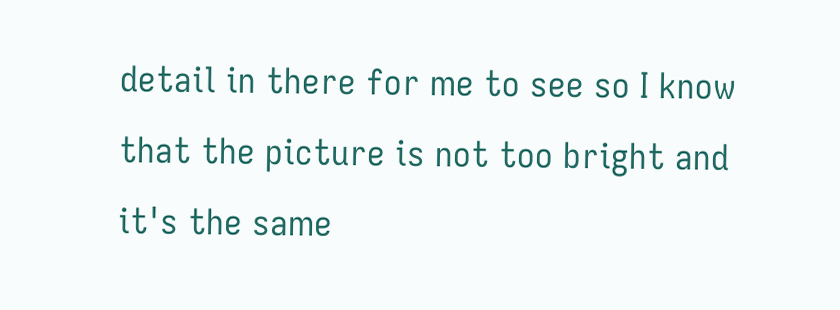detail in there for me to see so I know that the picture is not too bright and it's the same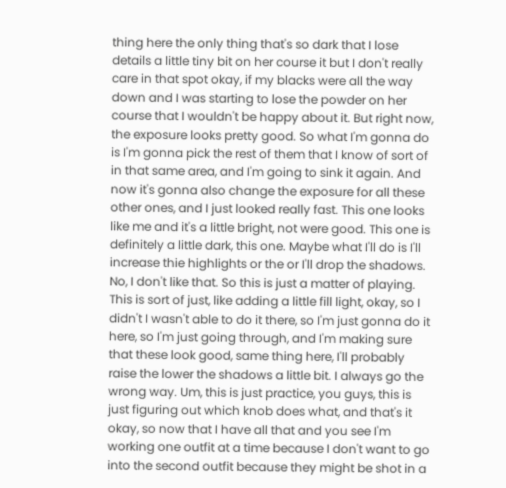thing here the only thing that's so dark that I lose details a little tiny bit on her course it but I don't really care in that spot okay, if my blacks were all the way down and I was starting to lose the powder on her course that I wouldn't be happy about it. But right now, the exposure looks pretty good. So what I'm gonna do is I'm gonna pick the rest of them that I know of sort of in that same area, and I'm going to sink it again. And now it's gonna also change the exposure for all these other ones, and I just looked really fast. This one looks like me and it's a little bright, not were good. This one is definitely a little dark, this one. Maybe what I'll do is I'll increase thie highlights or the or I'll drop the shadows. No, I don't like that. So this is just a matter of playing. This is sort of just, like adding a little fill light, okay, so I didn't I wasn't able to do it there, so I'm just gonna do it here, so I'm just going through, and I'm making sure that these look good, same thing here, I'll probably raise the lower the shadows a little bit. I always go the wrong way. Um, this is just practice, you guys, this is just figuring out which knob does what, and that's it okay, so now that I have all that and you see I'm working one outfit at a time because I don't want to go into the second outfit because they might be shot in a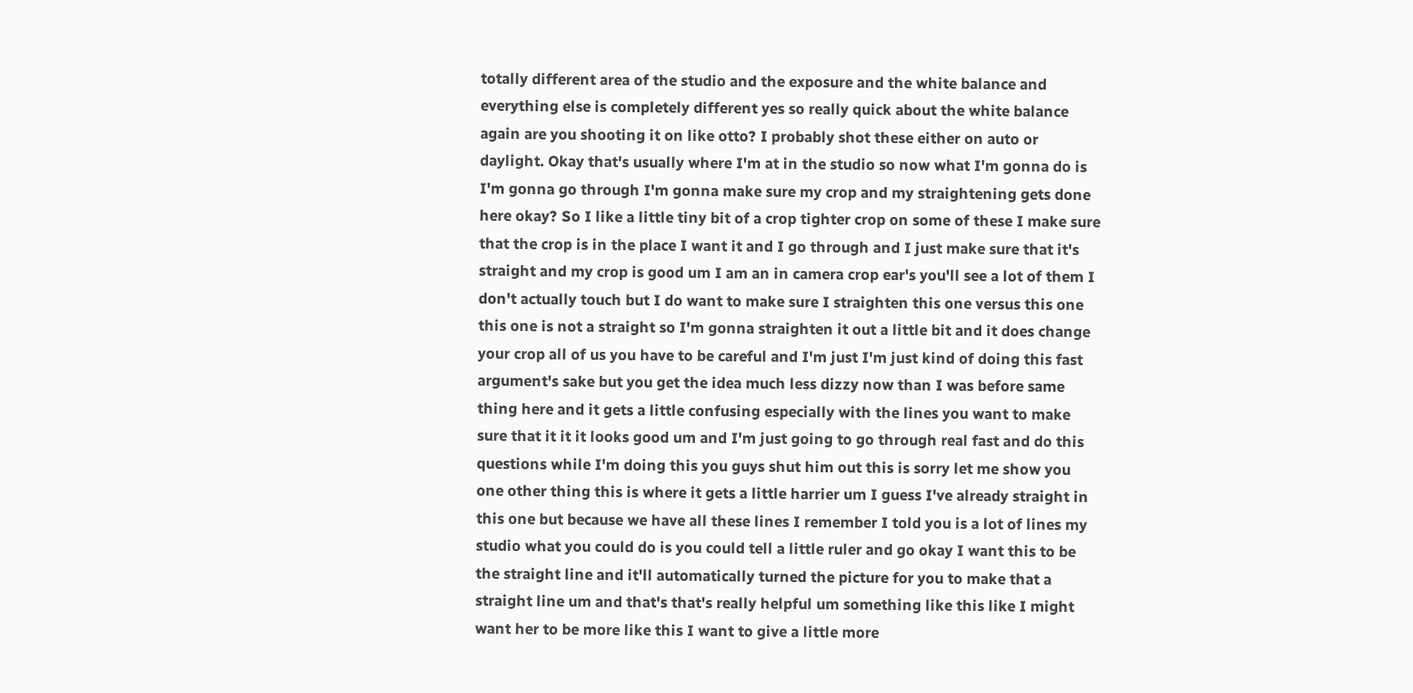totally different area of the studio and the exposure and the white balance and everything else is completely different yes so really quick about the white balance again are you shooting it on like otto? I probably shot these either on auto or daylight. Okay that's usually where I'm at in the studio so now what I'm gonna do is I'm gonna go through I'm gonna make sure my crop and my straightening gets done here okay? So I like a little tiny bit of a crop tighter crop on some of these I make sure that the crop is in the place I want it and I go through and I just make sure that it's straight and my crop is good um I am an in camera crop ear's you'll see a lot of them I don't actually touch but I do want to make sure I straighten this one versus this one this one is not a straight so I'm gonna straighten it out a little bit and it does change your crop all of us you have to be careful and I'm just I'm just kind of doing this fast argument's sake but you get the idea much less dizzy now than I was before same thing here and it gets a little confusing especially with the lines you want to make sure that it it it looks good um and I'm just going to go through real fast and do this questions while I'm doing this you guys shut him out this is sorry let me show you one other thing this is where it gets a little harrier um I guess I've already straight in this one but because we have all these lines I remember I told you is a lot of lines my studio what you could do is you could tell a little ruler and go okay I want this to be the straight line and it'll automatically turned the picture for you to make that a straight line um and that's that's really helpful um something like this like I might want her to be more like this I want to give a little more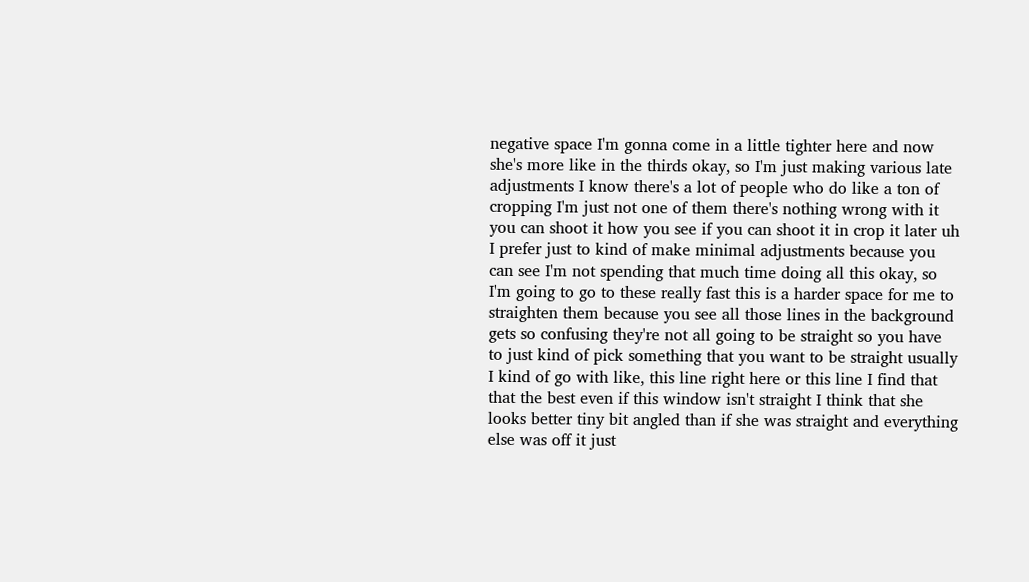negative space I'm gonna come in a little tighter here and now she's more like in the thirds okay, so I'm just making various late adjustments I know there's a lot of people who do like a ton of cropping I'm just not one of them there's nothing wrong with it you can shoot it how you see if you can shoot it in crop it later uh I prefer just to kind of make minimal adjustments because you can see I'm not spending that much time doing all this okay, so I'm going to go to these really fast this is a harder space for me to straighten them because you see all those lines in the background gets so confusing they're not all going to be straight so you have to just kind of pick something that you want to be straight usually I kind of go with like, this line right here or this line I find that that the best even if this window isn't straight I think that she looks better tiny bit angled than if she was straight and everything else was off it just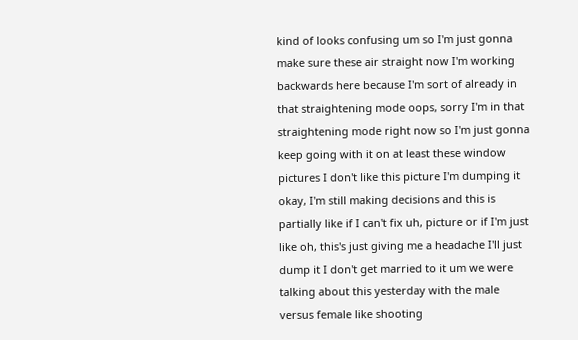kind of looks confusing um so I'm just gonna make sure these air straight now I'm working backwards here because I'm sort of already in that straightening mode oops, sorry I'm in that straightening mode right now so I'm just gonna keep going with it on at least these window pictures I don't like this picture I'm dumping it okay, I'm still making decisions and this is partially like if I can't fix uh, picture or if I'm just like oh, this's just giving me a headache I'll just dump it I don't get married to it um we were talking about this yesterday with the male versus female like shooting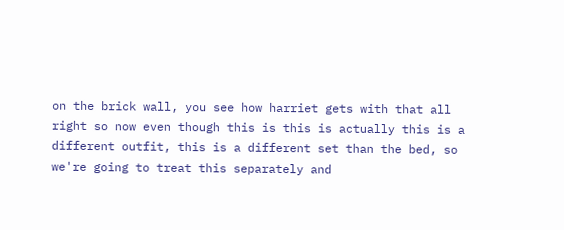on the brick wall, you see how harriet gets with that all right so now even though this is this is actually this is a different outfit, this is a different set than the bed, so we're going to treat this separately and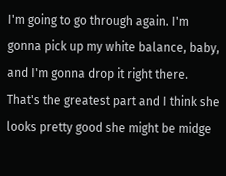I'm going to go through again. I'm gonna pick up my white balance, baby, and I'm gonna drop it right there. That's the greatest part and I think she looks pretty good she might be midge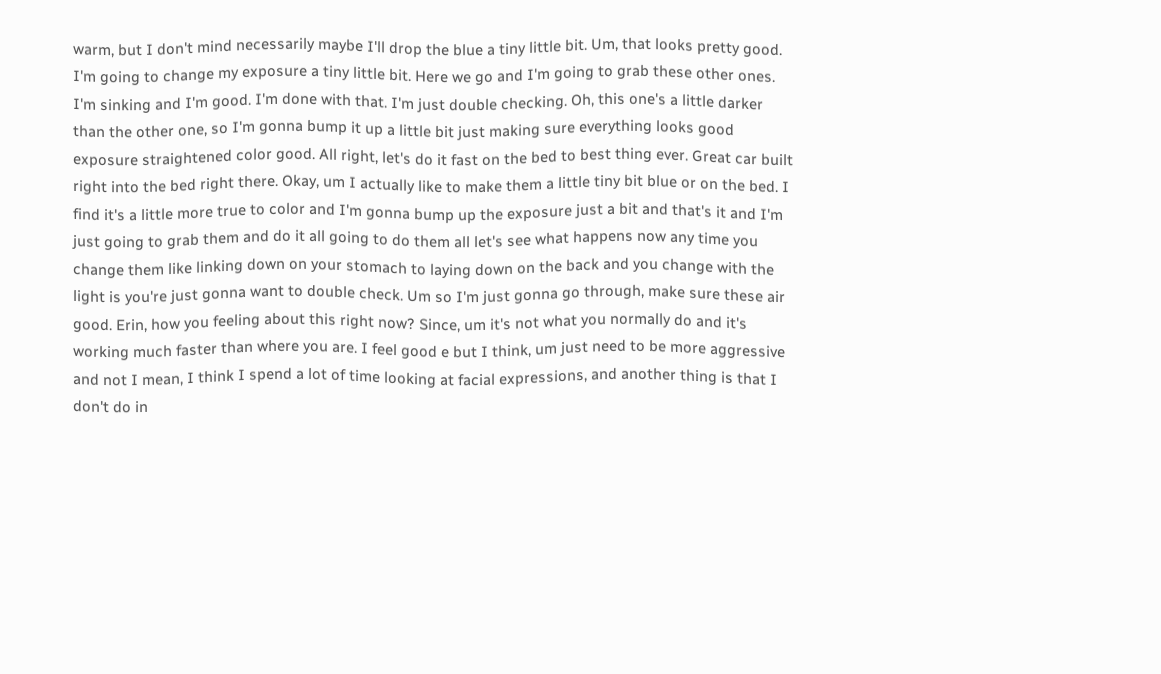warm, but I don't mind necessarily maybe I'll drop the blue a tiny little bit. Um, that looks pretty good. I'm going to change my exposure a tiny little bit. Here we go and I'm going to grab these other ones. I'm sinking and I'm good. I'm done with that. I'm just double checking. Oh, this one's a little darker than the other one, so I'm gonna bump it up a little bit just making sure everything looks good exposure straightened color good. All right, let's do it fast on the bed to best thing ever. Great car built right into the bed right there. Okay, um I actually like to make them a little tiny bit blue or on the bed. I find it's a little more true to color and I'm gonna bump up the exposure just a bit and that's it and I'm just going to grab them and do it all going to do them all let's see what happens now any time you change them like linking down on your stomach to laying down on the back and you change with the light is you're just gonna want to double check. Um so I'm just gonna go through, make sure these air good. Erin, how you feeling about this right now? Since, um it's not what you normally do and it's working much faster than where you are. I feel good e but I think, um just need to be more aggressive and not I mean, I think I spend a lot of time looking at facial expressions, and another thing is that I don't do in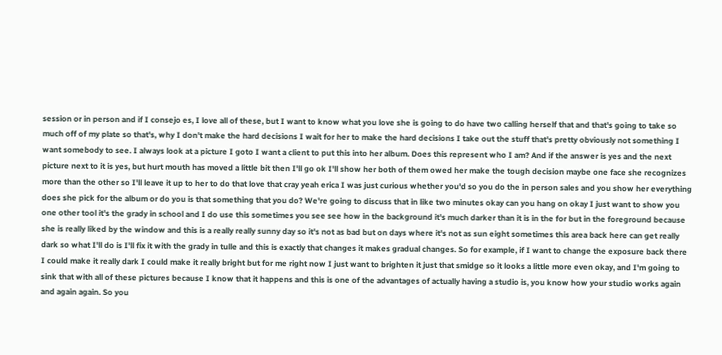session or in person and if I consejo es, I love all of these, but I want to know what you love she is going to do have two calling herself that and that's going to take so much off of my plate so that's, why I don't make the hard decisions I wait for her to make the hard decisions I take out the stuff that's pretty obviously not something I want somebody to see. I always look at a picture I goto I want a client to put this into her album. Does this represent who I am? And if the answer is yes and the next picture next to it is yes, but hurt mouth has moved a little bit then I'll go ok I'll show her both of them owed her make the tough decision maybe one face she recognizes more than the other so I'll leave it up to her to do that love that cray yeah erica I was just curious whether you'd so you do the in person sales and you show her everything does she pick for the album or do you is that something that you do? We're going to discuss that in like two minutes okay can you hang on okay I just want to show you one other tool it's the grady in school and I do use this sometimes you see see how in the background it's much darker than it is in the for but in the foreground because she is really liked by the window and this is a really really sunny day so it's not as bad but on days where it's not as sun eight sometimes this area back here can get really dark so what I'll do is I'll fix it with the grady in tulle and this is exactly that changes it makes gradual changes. So for example, if I want to change the exposure back there I could make it really dark I could make it really bright but for me right now I just want to brighten it just that smidge so it looks a little more even okay, and I'm going to sink that with all of these pictures because I know that it happens and this is one of the advantages of actually having a studio is, you know how your studio works again and again again. So you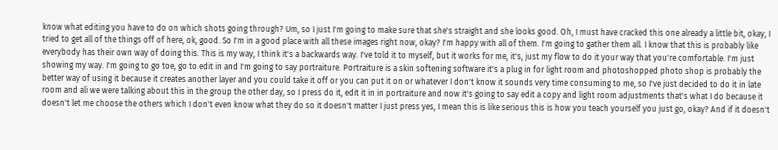know what editing you have to do on which shots going through? Um, so I just I'm going to make sure that she's straight and she looks good. Oh, I must have cracked this one already a little bit, okay, I tried to get all of the things off of here, ok, good. So I'm in a good place with all these images right now, okay? I'm happy with all of them. I'm going to gather them all. I know that this is probably like everybody has their own way of doing this. This is my way, I think it's a backwards way. I've told it to myself, but it works for me, it's, just my flow to do it your way that you're comfortable. I'm just showing my way. I'm going to go toe, go to edit in and I'm going to say portraiture. Portraiture is a skin softening software it's a plug in for light room and photoshopped photo shop is probably the better way of using it because it creates another layer and you could take it off or you can put it on or whatever I don't know it sounds very time consuming to me, so I've just decided to do it in late room and ali we were talking about this in the group the other day, so I press do it, edit it in in portraiture and now it's going to say edit a copy and light room adjustments that's what I do because it doesn't let me choose the others which I don't even know what they do so it doesn't matter I just press yes, I mean this is like serious this is how you teach yourself you just go, okay? And if it doesn't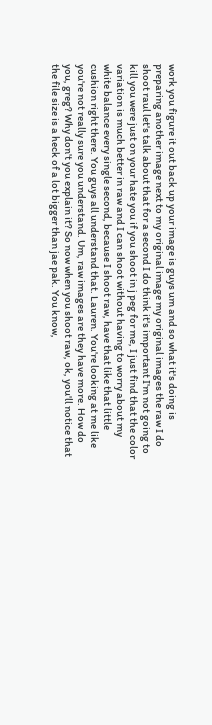work you figure it out back up your image is guys um and so what it's doing is preparing another image next to my original image my original images the raw I do shoot raul let's talk about that for a second I do think it's important I'm not going to kill you were just on your hate you if you shoot in j peg for me, I just find that the color variation is much better in raw and I can shoot without having to worry about my white balance every single second, because I shoot raw, have that like that little cushion right there. You guys all understand that. Lauren. You're looking at me like you're not really sure you understand. Um, raw images are they have more. How do you, greg? Why don't you explain it? So now when you shoot raw, ok, you'll notice that the file size is a heck of a lot bigger than jae pak. You know,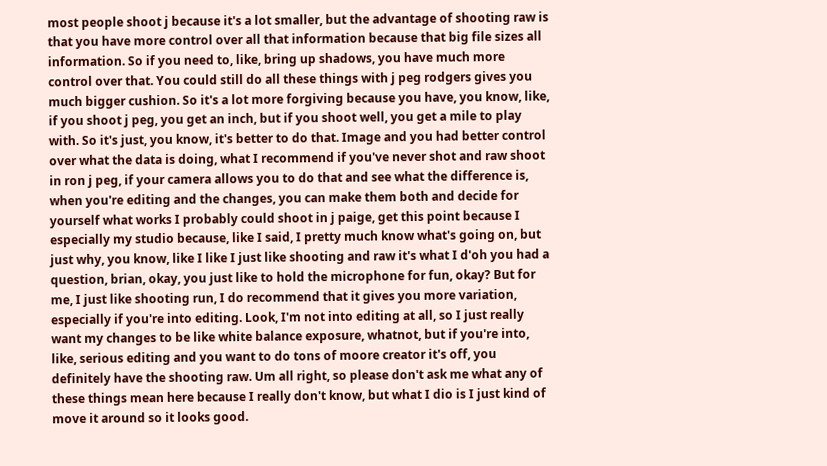most people shoot j because it's a lot smaller, but the advantage of shooting raw is that you have more control over all that information because that big file sizes all information. So if you need to, like, bring up shadows, you have much more control over that. You could still do all these things with j peg rodgers gives you much bigger cushion. So it's a lot more forgiving because you have, you know, like, if you shoot j peg, you get an inch, but if you shoot well, you get a mile to play with. So it's just, you know, it's better to do that. Image and you had better control over what the data is doing, what I recommend if you've never shot and raw shoot in ron j peg, if your camera allows you to do that and see what the difference is, when you're editing and the changes, you can make them both and decide for yourself what works I probably could shoot in j paige, get this point because I especially my studio because, like I said, I pretty much know what's going on, but just why, you know, like I like I just like shooting and raw it's what I d'oh you had a question, brian, okay, you just like to hold the microphone for fun, okay? But for me, I just like shooting run, I do recommend that it gives you more variation, especially if you're into editing. Look, I'm not into editing at all, so I just really want my changes to be like white balance exposure, whatnot, but if you're into, like, serious editing and you want to do tons of moore creator it's off, you definitely have the shooting raw. Um all right, so please don't ask me what any of these things mean here because I really don't know, but what I dio is I just kind of move it around so it looks good.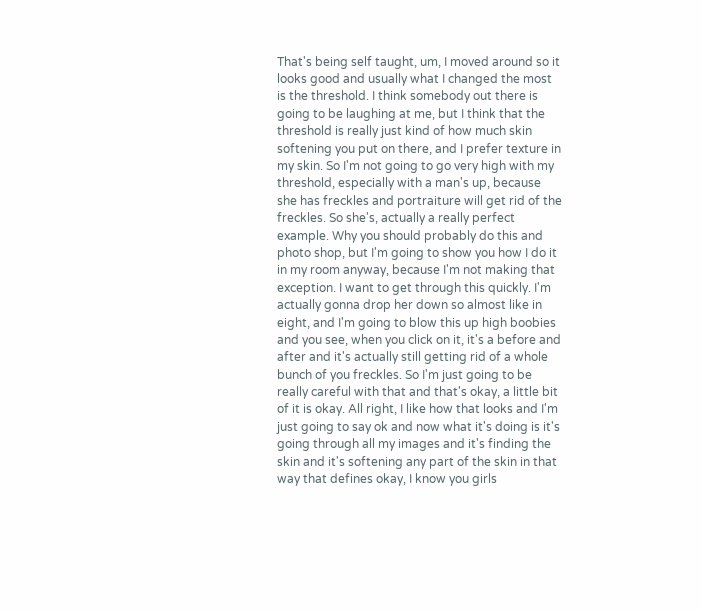That's being self taught, um, I moved around so it looks good and usually what I changed the most is the threshold. I think somebody out there is going to be laughing at me, but I think that the threshold is really just kind of how much skin softening you put on there, and I prefer texture in my skin. So I'm not going to go very high with my threshold, especially with a man's up, because she has freckles and portraiture will get rid of the freckles. So she's, actually a really perfect example. Why you should probably do this and photo shop, but I'm going to show you how I do it in my room anyway, because I'm not making that exception. I want to get through this quickly. I'm actually gonna drop her down so almost like in eight, and I'm going to blow this up high boobies and you see, when you click on it, it's a before and after and it's actually still getting rid of a whole bunch of you freckles. So I'm just going to be really careful with that and that's okay, a little bit of it is okay. All right, I like how that looks and I'm just going to say ok and now what it's doing is it's going through all my images and it's finding the skin and it's softening any part of the skin in that way that defines okay, I know you girls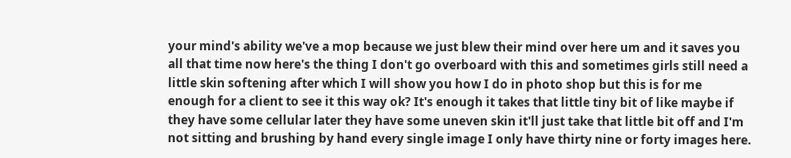your mind's ability we've a mop because we just blew their mind over here um and it saves you all that time now here's the thing I don't go overboard with this and sometimes girls still need a little skin softening after which I will show you how I do in photo shop but this is for me enough for a client to see it this way ok? It's enough it takes that little tiny bit of like maybe if they have some cellular later they have some uneven skin it'll just take that little bit off and I'm not sitting and brushing by hand every single image I only have thirty nine or forty images here.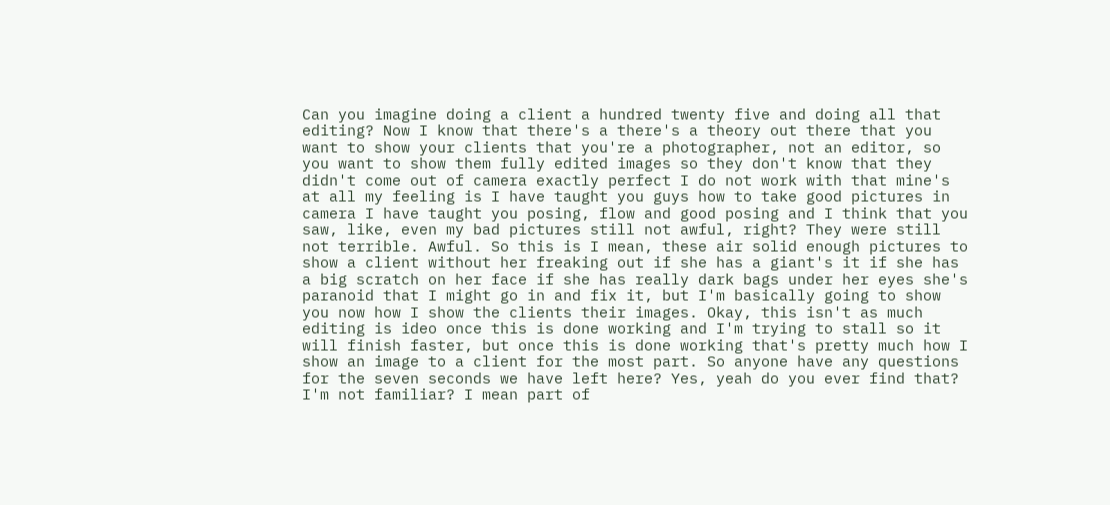Can you imagine doing a client a hundred twenty five and doing all that editing? Now I know that there's a there's a theory out there that you want to show your clients that you're a photographer, not an editor, so you want to show them fully edited images so they don't know that they didn't come out of camera exactly perfect I do not work with that mine's at all my feeling is I have taught you guys how to take good pictures in camera I have taught you posing, flow and good posing and I think that you saw, like, even my bad pictures still not awful, right? They were still not terrible. Awful. So this is I mean, these air solid enough pictures to show a client without her freaking out if she has a giant's it if she has a big scratch on her face if she has really dark bags under her eyes she's paranoid that I might go in and fix it, but I'm basically going to show you now how I show the clients their images. Okay, this isn't as much editing is ideo once this is done working and I'm trying to stall so it will finish faster, but once this is done working that's pretty much how I show an image to a client for the most part. So anyone have any questions for the seven seconds we have left here? Yes, yeah do you ever find that? I'm not familiar? I mean part of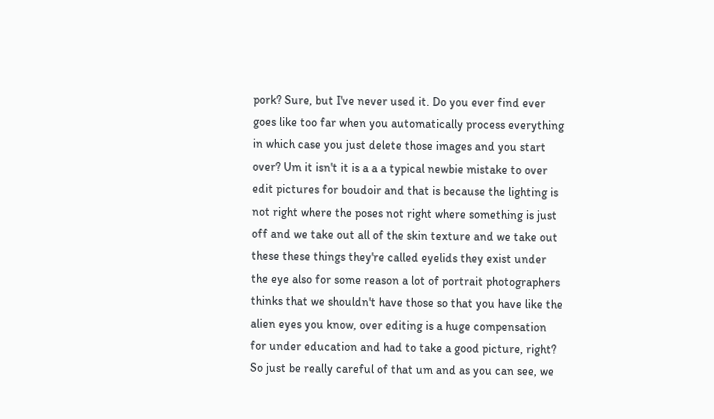pork? Sure, but I've never used it. Do you ever find ever goes like too far when you automatically process everything in which case you just delete those images and you start over? Um it isn't it is a a a typical newbie mistake to over edit pictures for boudoir and that is because the lighting is not right where the poses not right where something is just off and we take out all of the skin texture and we take out these these things they're called eyelids they exist under the eye also for some reason a lot of portrait photographers thinks that we shouldn't have those so that you have like the alien eyes you know, over editing is a huge compensation for under education and had to take a good picture, right? So just be really careful of that um and as you can see, we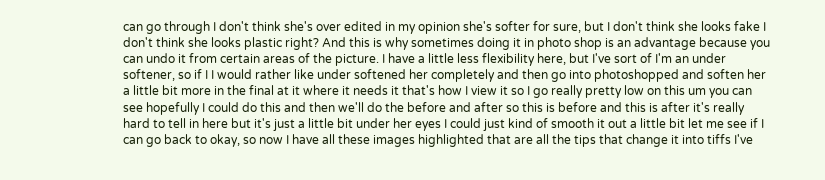can go through I don't think she's over edited in my opinion she's softer for sure, but I don't think she looks fake I don't think she looks plastic right? And this is why sometimes doing it in photo shop is an advantage because you can undo it from certain areas of the picture. I have a little less flexibility here, but I've sort of I'm an under softener, so if I I would rather like under softened her completely and then go into photoshopped and soften her a little bit more in the final at it where it needs it that's how I view it so I go really pretty low on this um you can see hopefully I could do this and then we'll do the before and after so this is before and this is after it's really hard to tell in here but it's just a little bit under her eyes I could just kind of smooth it out a little bit let me see if I can go back to okay, so now I have all these images highlighted that are all the tips that change it into tiffs I've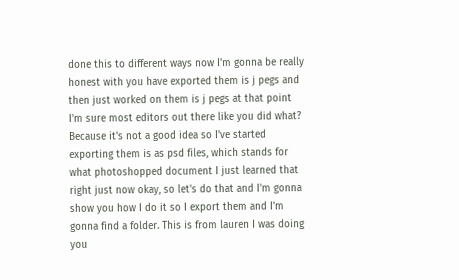done this to different ways now I'm gonna be really honest with you have exported them is j pegs and then just worked on them is j pegs at that point I'm sure most editors out there like you did what? Because it's not a good idea so I've started exporting them is as psd files, which stands for what photoshopped document I just learned that right just now okay, so let's do that and I'm gonna show you how I do it so I export them and I'm gonna find a folder. This is from lauren I was doing you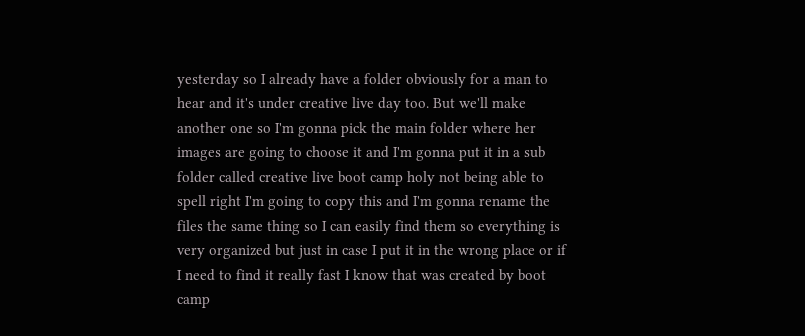yesterday so I already have a folder obviously for a man to hear and it's under creative live day too. But we'll make another one so I'm gonna pick the main folder where her images are going to choose it and I'm gonna put it in a sub folder called creative live boot camp holy not being able to spell right I'm going to copy this and I'm gonna rename the files the same thing so I can easily find them so everything is very organized but just in case I put it in the wrong place or if I need to find it really fast I know that was created by boot camp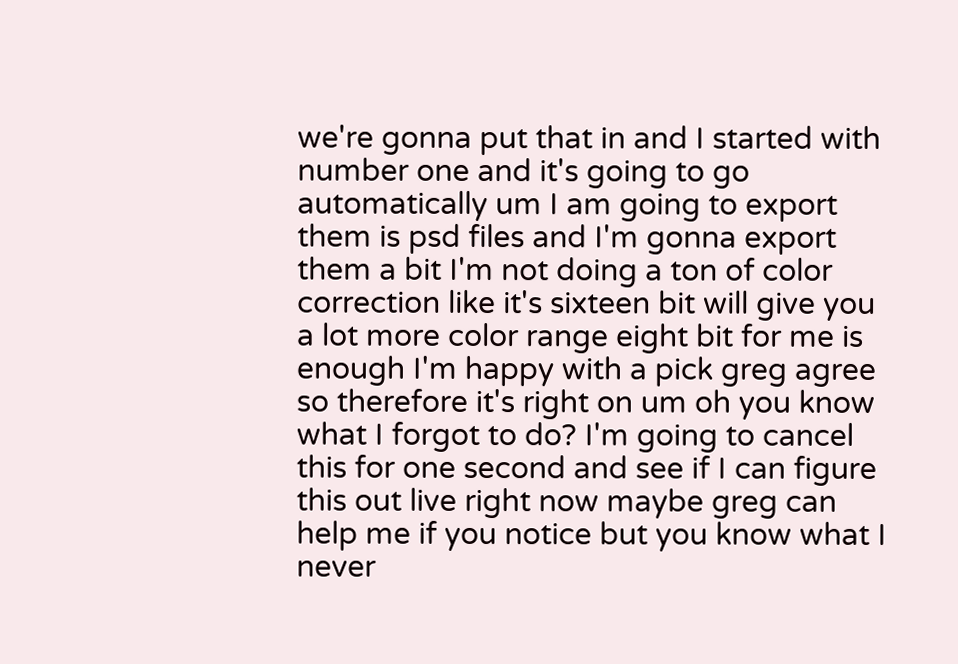we're gonna put that in and I started with number one and it's going to go automatically um I am going to export them is psd files and I'm gonna export them a bit I'm not doing a ton of color correction like it's sixteen bit will give you a lot more color range eight bit for me is enough I'm happy with a pick greg agree so therefore it's right on um oh you know what I forgot to do? I'm going to cancel this for one second and see if I can figure this out live right now maybe greg can help me if you notice but you know what I never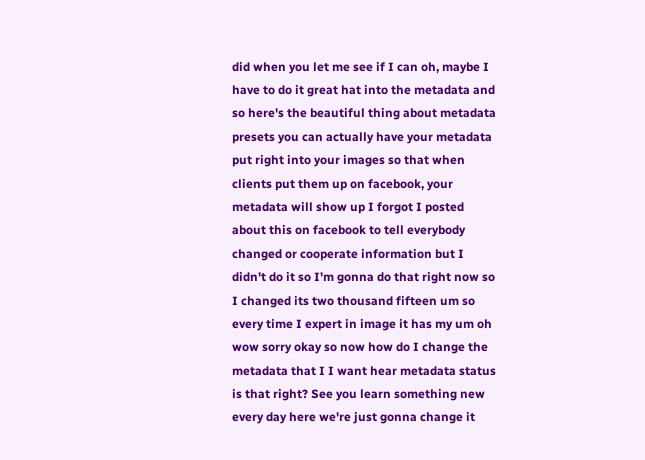did when you let me see if I can oh, maybe I have to do it great hat into the metadata and so here's the beautiful thing about metadata presets you can actually have your metadata put right into your images so that when clients put them up on facebook, your metadata will show up I forgot I posted about this on facebook to tell everybody changed or cooperate information but I didn't do it so I'm gonna do that right now so I changed its two thousand fifteen um so every time I expert in image it has my um oh wow sorry okay so now how do I change the metadata that I I want hear metadata status is that right? See you learn something new every day here we're just gonna change it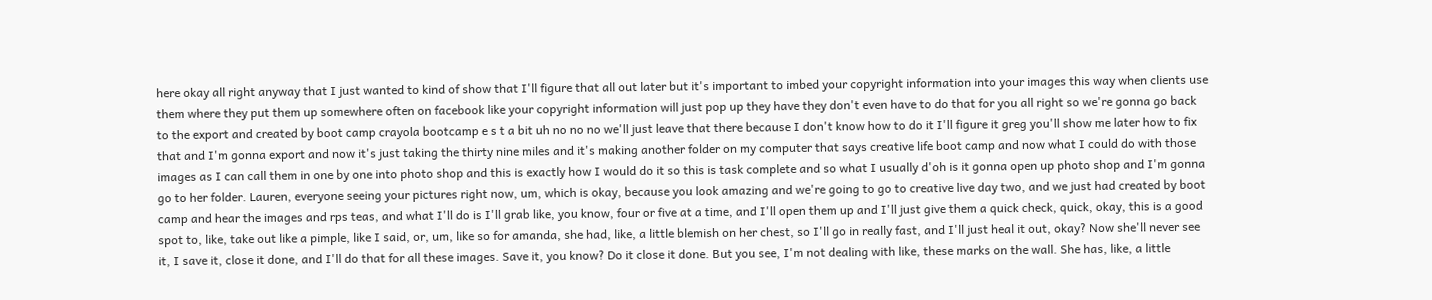here okay all right anyway that I just wanted to kind of show that I'll figure that all out later but it's important to imbed your copyright information into your images this way when clients use them where they put them up somewhere often on facebook like your copyright information will just pop up they have they don't even have to do that for you all right so we're gonna go back to the export and created by boot camp crayola bootcamp e s t a bit uh no no no we'll just leave that there because I don't know how to do it I'll figure it greg you'll show me later how to fix that and I'm gonna export and now it's just taking the thirty nine miles and it's making another folder on my computer that says creative life boot camp and now what I could do with those images as I can call them in one by one into photo shop and this is exactly how I would do it so this is task complete and so what I usually d'oh is it gonna open up photo shop and I'm gonna go to her folder. Lauren, everyone seeing your pictures right now, um, which is okay, because you look amazing and we're going to go to creative live day two, and we just had created by boot camp and hear the images and rps teas, and what I'll do is I'll grab like, you know, four or five at a time, and I'll open them up and I'll just give them a quick check, quick, okay, this is a good spot to, like, take out like a pimple, like I said, or, um, like so for amanda, she had, like, a little blemish on her chest, so I'll go in really fast, and I'll just heal it out, okay? Now she'll never see it, I save it, close it done, and I'll do that for all these images. Save it, you know? Do it close it done. But you see, I'm not dealing with like, these marks on the wall. She has, like, a little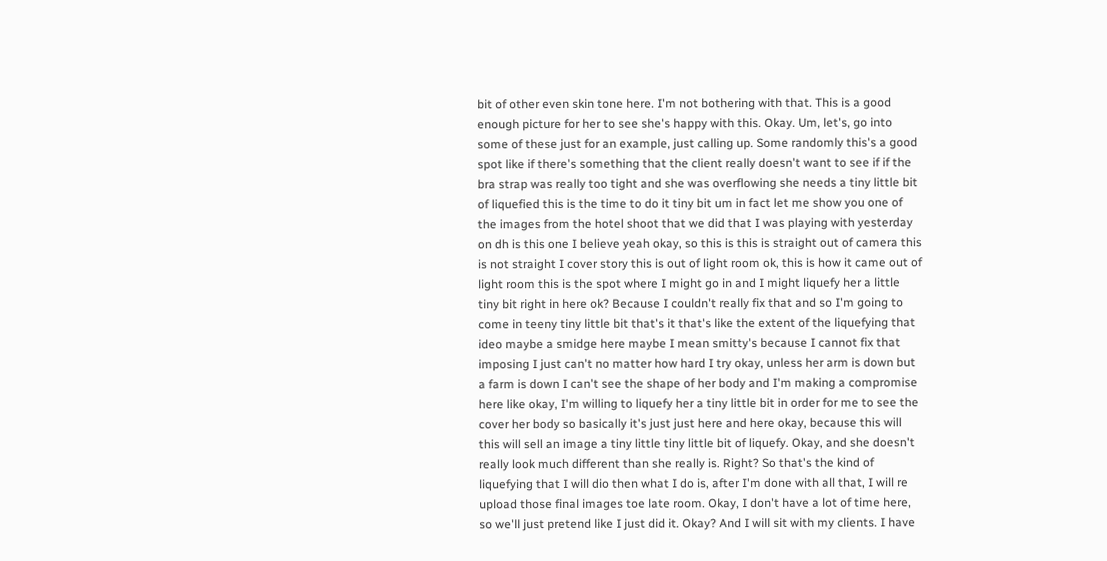bit of other even skin tone here. I'm not bothering with that. This is a good enough picture for her to see she's happy with this. Okay. Um, let's, go into some of these just for an example, just calling up. Some randomly this's a good spot like if there's something that the client really doesn't want to see if if the bra strap was really too tight and she was overflowing she needs a tiny little bit of liquefied this is the time to do it tiny bit um in fact let me show you one of the images from the hotel shoot that we did that I was playing with yesterday on dh is this one I believe yeah okay, so this is this is straight out of camera this is not straight I cover story this is out of light room ok, this is how it came out of light room this is the spot where I might go in and I might liquefy her a little tiny bit right in here ok? Because I couldn't really fix that and so I'm going to come in teeny tiny little bit that's it that's like the extent of the liquefying that ideo maybe a smidge here maybe I mean smitty's because I cannot fix that imposing I just can't no matter how hard I try okay, unless her arm is down but a farm is down I can't see the shape of her body and I'm making a compromise here like okay, I'm willing to liquefy her a tiny little bit in order for me to see the cover her body so basically it's just just here and here okay, because this will this will sell an image a tiny little tiny little bit of liquefy. Okay, and she doesn't really look much different than she really is. Right? So that's the kind of liquefying that I will dio then what I do is, after I'm done with all that, I will re upload those final images toe late room. Okay, I don't have a lot of time here, so we'll just pretend like I just did it. Okay? And I will sit with my clients. I have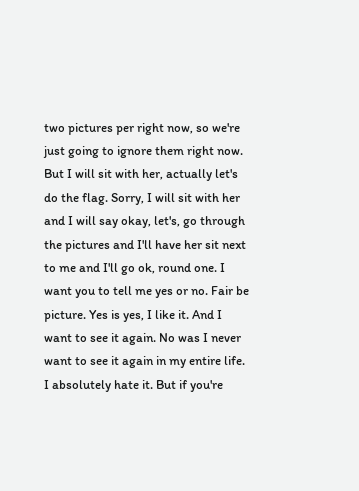two pictures per right now, so we're just going to ignore them right now. But I will sit with her, actually let's do the flag. Sorry, I will sit with her and I will say okay, let's, go through the pictures and I'll have her sit next to me and I'll go ok, round one. I want you to tell me yes or no. Fair be picture. Yes is yes, I like it. And I want to see it again. No was I never want to see it again in my entire life. I absolutely hate it. But if you're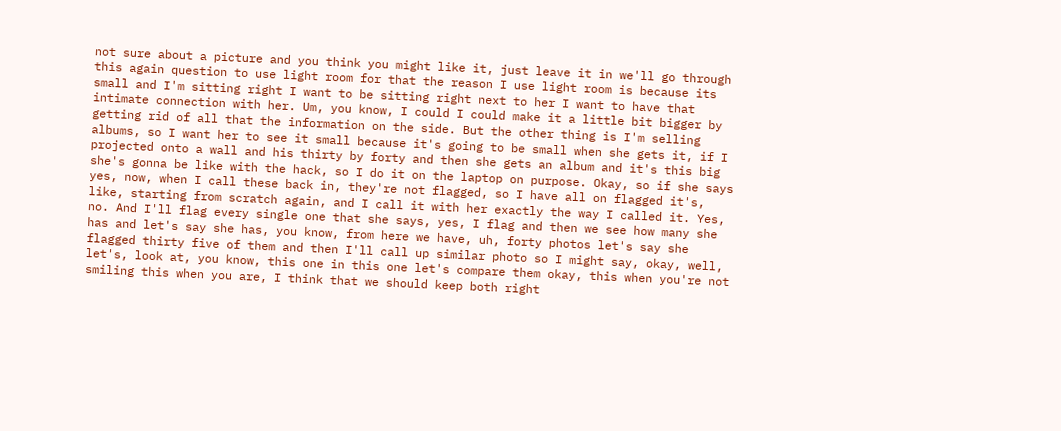not sure about a picture and you think you might like it, just leave it in we'll go through this again question to use light room for that the reason I use light room is because its small and I'm sitting right I want to be sitting right next to her I want to have that intimate connection with her. Um, you know, I could I could make it a little bit bigger by getting rid of all that the information on the side. But the other thing is I'm selling albums, so I want her to see it small because it's going to be small when she gets it, if I projected onto a wall and his thirty by forty and then she gets an album and it's this big she's gonna be like with the hack, so I do it on the laptop on purpose. Okay, so if she says yes, now, when I call these back in, they're not flagged, so I have all on flagged it's, like, starting from scratch again, and I call it with her exactly the way I called it. Yes, no. And I'll flag every single one that she says, yes, I flag and then we see how many she has and let's say she has, you know, from here we have, uh, forty photos let's say she flagged thirty five of them and then I'll call up similar photo so I might say, okay, well, let's, look at, you know, this one in this one let's compare them okay, this when you're not smiling this when you are, I think that we should keep both right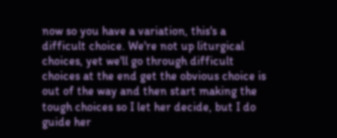now so you have a variation, this's a difficult choice. We're not up liturgical choices, yet we'll go through difficult choices at the end get the obvious choice is out of the way and then start making the tough choices so I let her decide, but I do guide her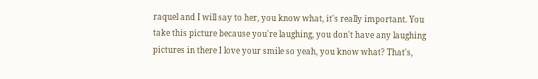raquel and I will say to her, you know what, it's really important. You take this picture because you're laughing, you don't have any laughing pictures in there I love your smile so yeah, you know what? That's,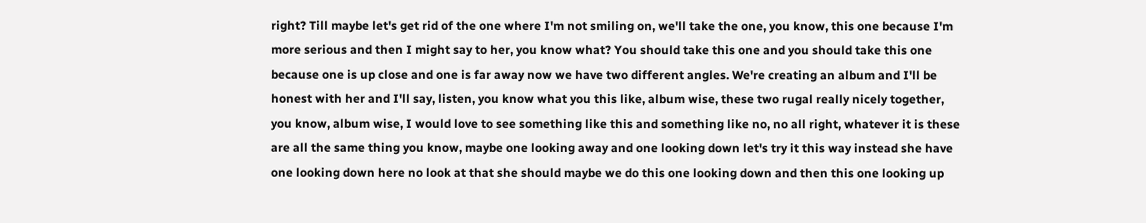right? Till maybe let's get rid of the one where I'm not smiling on, we'll take the one, you know, this one because I'm more serious and then I might say to her, you know what? You should take this one and you should take this one because one is up close and one is far away now we have two different angles. We're creating an album and I'll be honest with her and I'll say, listen, you know what you this like, album wise, these two rugal really nicely together, you know, album wise, I would love to see something like this and something like no, no all right, whatever it is these are all the same thing you know, maybe one looking away and one looking down let's try it this way instead she have one looking down here no look at that she should maybe we do this one looking down and then this one looking up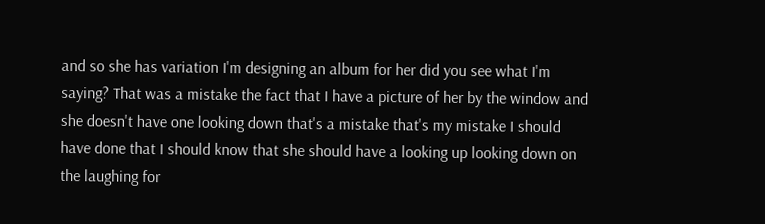and so she has variation I'm designing an album for her did you see what I'm saying? That was a mistake the fact that I have a picture of her by the window and she doesn't have one looking down that's a mistake that's my mistake I should have done that I should know that she should have a looking up looking down on the laughing for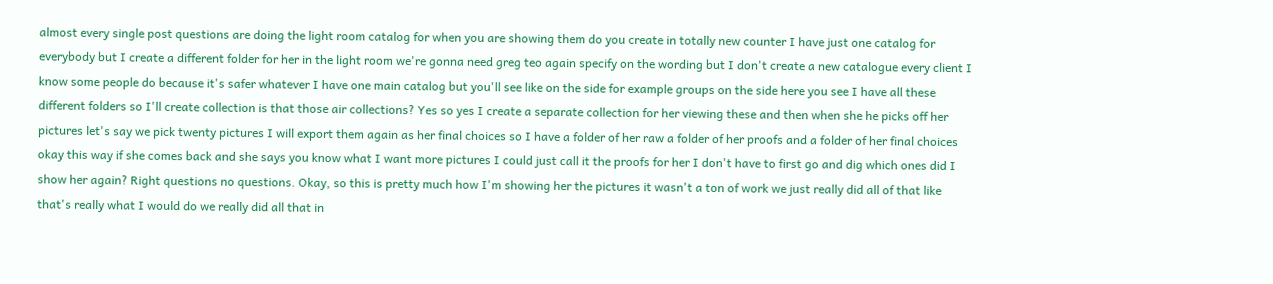almost every single post questions are doing the light room catalog for when you are showing them do you create in totally new counter I have just one catalog for everybody but I create a different folder for her in the light room we're gonna need greg teo again specify on the wording but I don't create a new catalogue every client I know some people do because it's safer whatever I have one main catalog but you'll see like on the side for example groups on the side here you see I have all these different folders so I'll create collection is that those air collections? Yes so yes I create a separate collection for her viewing these and then when she he picks off her pictures let's say we pick twenty pictures I will export them again as her final choices so I have a folder of her raw a folder of her proofs and a folder of her final choices okay this way if she comes back and she says you know what I want more pictures I could just call it the proofs for her I don't have to first go and dig which ones did I show her again? Right questions no questions. Okay, so this is pretty much how I'm showing her the pictures it wasn't a ton of work we just really did all of that like that's really what I would do we really did all that in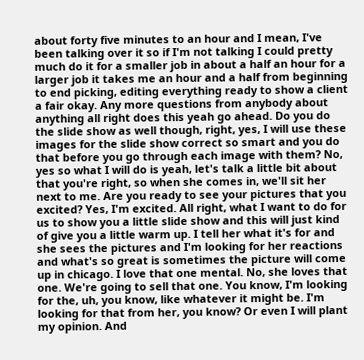about forty five minutes to an hour and I mean, I've been talking over it so if I'm not talking I could pretty much do it for a smaller job in about a half an hour for a larger job it takes me an hour and a half from beginning to end picking, editing everything ready to show a client a fair okay. Any more questions from anybody about anything all right does this yeah go ahead. Do you do the slide show as well though, right, yes, I will use these images for the slide show correct so smart and you do that before you go through each image with them? No, yes so what I will do is yeah, let's talk a little bit about that you're right, so when she comes in, we'll sit her next to me. Are you ready to see your pictures that you excited? Yes, I'm excited. All right, what I want to do for us to show you a little slide show and this will just kind of give you a little warm up. I tell her what it's for and she sees the pictures and I'm looking for her reactions and what's so great is sometimes the picture will come up in chicago. I love that one mental. No, she loves that one. We're going to sell that one. You know, I'm looking for the, uh, you know, like whatever it might be. I'm looking for that from her, you know? Or even I will plant my opinion. And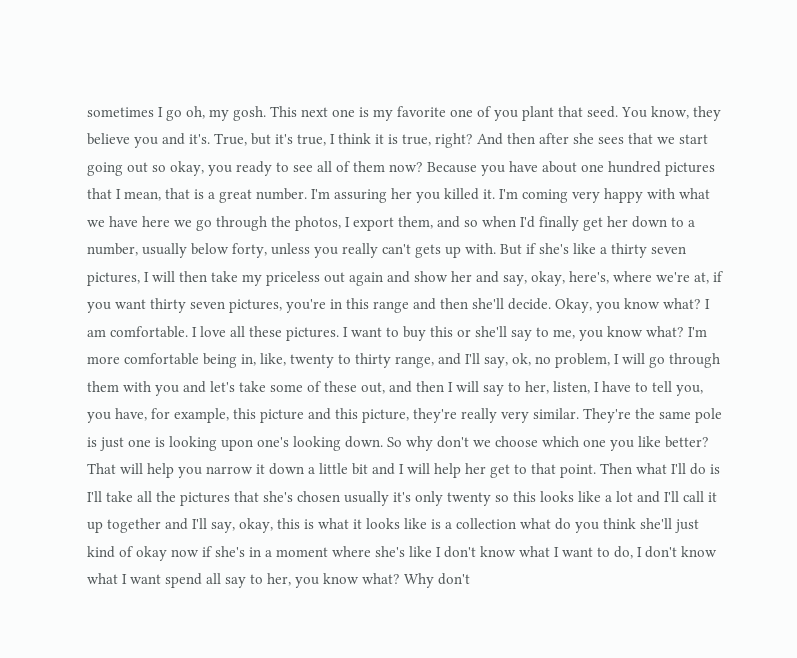sometimes I go oh, my gosh. This next one is my favorite one of you plant that seed. You know, they believe you and it's. True, but it's true, I think it is true, right? And then after she sees that we start going out so okay, you ready to see all of them now? Because you have about one hundred pictures that I mean, that is a great number. I'm assuring her you killed it. I'm coming very happy with what we have here we go through the photos, I export them, and so when I'd finally get her down to a number, usually below forty, unless you really can't gets up with. But if she's like a thirty seven pictures, I will then take my priceless out again and show her and say, okay, here's, where we're at, if you want thirty seven pictures, you're in this range and then she'll decide. Okay, you know what? I am comfortable. I love all these pictures. I want to buy this or she'll say to me, you know what? I'm more comfortable being in, like, twenty to thirty range, and I'll say, ok, no problem, I will go through them with you and let's take some of these out, and then I will say to her, listen, I have to tell you, you have, for example, this picture and this picture, they're really very similar. They're the same pole is just one is looking upon one's looking down. So why don't we choose which one you like better? That will help you narrow it down a little bit and I will help her get to that point. Then what I'll do is I'll take all the pictures that she's chosen usually it's only twenty so this looks like a lot and I'll call it up together and I'll say, okay, this is what it looks like is a collection what do you think she'll just kind of okay now if she's in a moment where she's like I don't know what I want to do, I don't know what I want spend all say to her, you know what? Why don't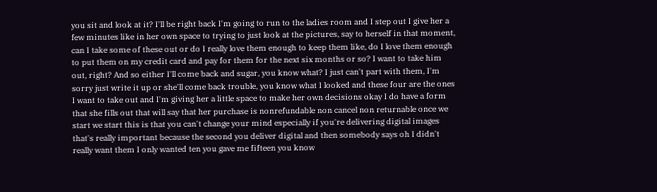you sit and look at it? I'll be right back I'm going to run to the ladies room and I step out I give her a few minutes like in her own space to trying to just look at the pictures, say to herself in that moment, can I take some of these out or do I really love them enough to keep them like, do I love them enough to put them on my credit card and pay for them for the next six months or so? I want to take him out, right? And so either I'll come back and sugar, you know what? I just can't part with them, I'm sorry just write it up or she'll come back trouble, you know what I looked and these four are the ones I want to take out and I'm giving her a little space to make her own decisions okay I do have a form that she fills out that will say that her purchase is nonrefundable non cancel non returnable once we start we start this is that you can't change your mind especially if you're delivering digital images that's really important because the second you deliver digital and then somebody says oh I didn't really want them I only wanted ten you gave me fifteen you know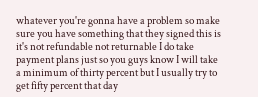whatever you're gonna have a problem so make sure you have something that they signed this is it's not refundable not returnable I do take payment plans just so you guys know I will take a minimum of thirty percent but I usually try to get fifty percent that day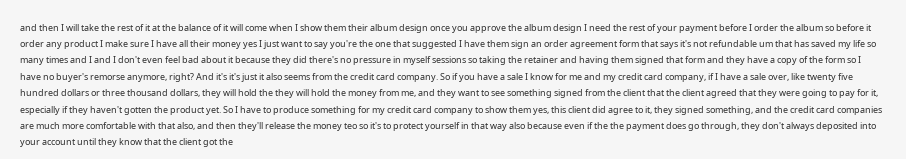and then I will take the rest of it at the balance of it will come when I show them their album design once you approve the album design I need the rest of your payment before I order the album so before it order any product I make sure I have all their money yes I just want to say you're the one that suggested I have them sign an order agreement form that says it's not refundable um that has saved my life so many times and I and I don't even feel bad about it because they did there's no pressure in myself sessions so taking the retainer and having them signed that form and they have a copy of the form so I have no buyer's remorse anymore, right? And it's it's just it also seems from the credit card company. So if you have a sale I know for me and my credit card company, if I have a sale over, like twenty five hundred dollars or three thousand dollars, they will hold the they will hold the money from me, and they want to see something signed from the client that the client agreed that they were going to pay for it, especially if they haven't gotten the product yet. So I have to produce something for my credit card company to show them yes, this client did agree to it, they signed something, and the credit card companies are much more comfortable with that also, and then they'll release the money teo so it's to protect yourself in that way also because even if the the payment does go through, they don't always deposited into your account until they know that the client got the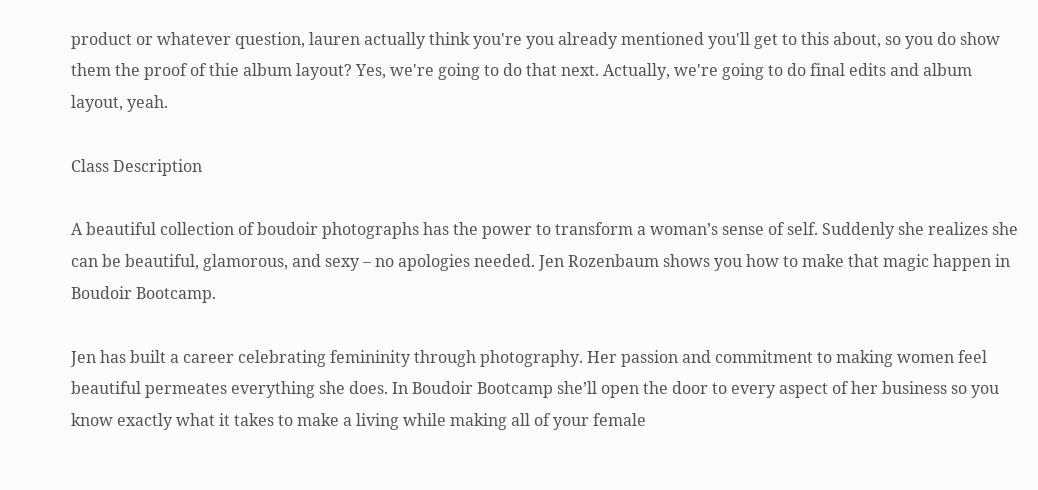product or whatever question, lauren actually think you're you already mentioned you'll get to this about, so you do show them the proof of thie album layout? Yes, we're going to do that next. Actually, we're going to do final edits and album layout, yeah.

Class Description

A beautiful collection of boudoir photographs has the power to transform a woman’s sense of self. Suddenly she realizes she can be beautiful, glamorous, and sexy – no apologies needed. Jen Rozenbaum shows you how to make that magic happen in Boudoir Bootcamp.

Jen has built a career celebrating femininity through photography. Her passion and commitment to making women feel beautiful permeates everything she does. In Boudoir Bootcamp she’ll open the door to every aspect of her business so you know exactly what it takes to make a living while making all of your female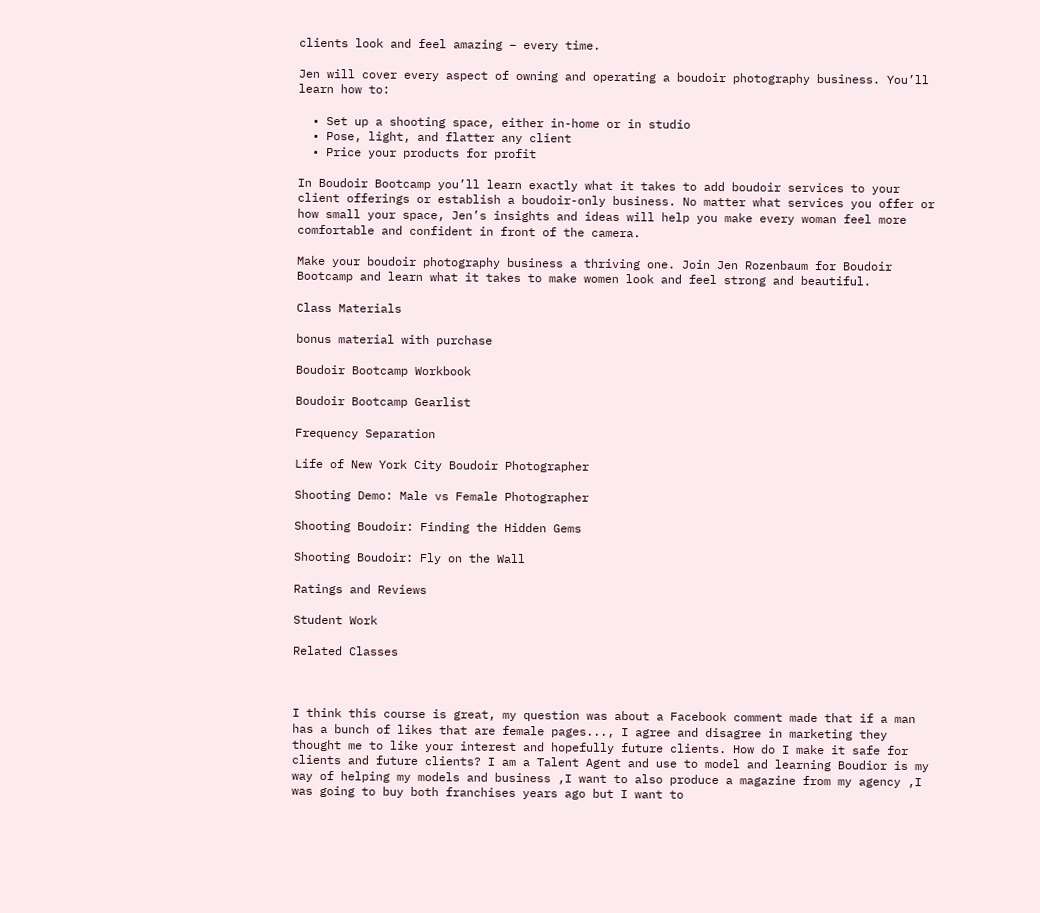clients look and feel amazing – every time.

Jen will cover every aspect of owning and operating a boudoir photography business. You’ll learn how to:

  • Set up a shooting space, either in-home or in studio
  • Pose, light, and flatter any client
  • Price your products for profit

In Boudoir Bootcamp you’ll learn exactly what it takes to add boudoir services to your client offerings or establish a boudoir-only business. No matter what services you offer or how small your space, Jen’s insights and ideas will help you make every woman feel more comfortable and confident in front of the camera.

Make your boudoir photography business a thriving one. Join Jen Rozenbaum for Boudoir Bootcamp and learn what it takes to make women look and feel strong and beautiful.

Class Materials

bonus material with purchase

Boudoir Bootcamp Workbook

Boudoir Bootcamp Gearlist

Frequency Separation

Life of New York City Boudoir Photographer

Shooting Demo: Male vs Female Photographer

Shooting Boudoir: Finding the Hidden Gems

Shooting Boudoir: Fly on the Wall

Ratings and Reviews

Student Work

Related Classes



I think this course is great, my question was about a Facebook comment made that if a man has a bunch of likes that are female pages..., I agree and disagree in marketing they thought me to like your interest and hopefully future clients. How do I make it safe for clients and future clients? I am a Talent Agent and use to model and learning Boudior is my way of helping my models and business ,I want to also produce a magazine from my agency ,I was going to buy both franchises years ago but I want to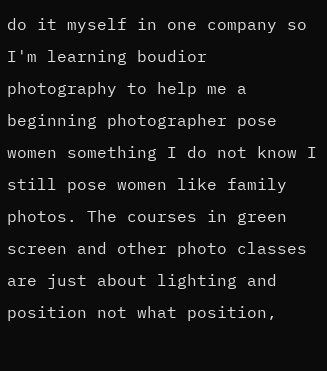do it myself in one company so I'm learning boudior photography to help me a beginning photographer pose women something I do not know I still pose women like family photos. The courses in green screen and other photo classes are just about lighting and position not what position,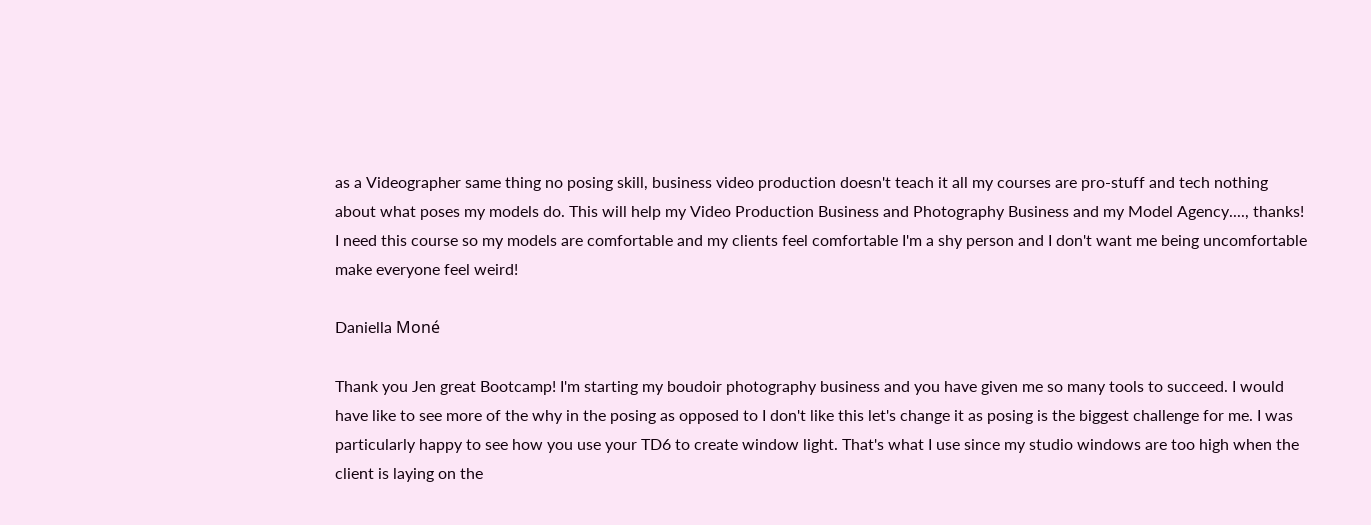as a Videographer same thing no posing skill, business video production doesn't teach it all my courses are pro-stuff and tech nothing about what poses my models do. This will help my Video Production Business and Photography Business and my Model Agency...., thanks! I need this course so my models are comfortable and my clients feel comfortable I'm a shy person and I don't want me being uncomfortable make everyone feel weird!

Daniella Moné

Thank you Jen great Bootcamp! I'm starting my boudoir photography business and you have given me so many tools to succeed. I would have like to see more of the why in the posing as opposed to I don't like this let's change it as posing is the biggest challenge for me. I was particularly happy to see how you use your TD6 to create window light. That's what I use since my studio windows are too high when the client is laying on the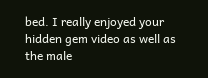bed. I really enjoyed your hidden gem video as well as the male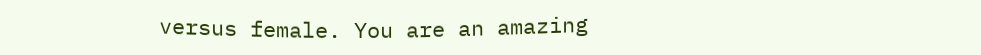versus female. You are an amazing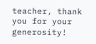teacher, thank you for your generosity!